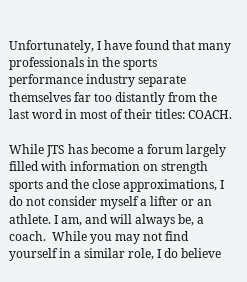Unfortunately, I have found that many professionals in the sports performance industry separate themselves far too distantly from the last word in most of their titles: COACH.

While JTS has become a forum largely filled with information on strength sports and the close approximations, I do not consider myself a lifter or an athlete. I am, and will always be, a coach.  While you may not find yourself in a similar role, I do believe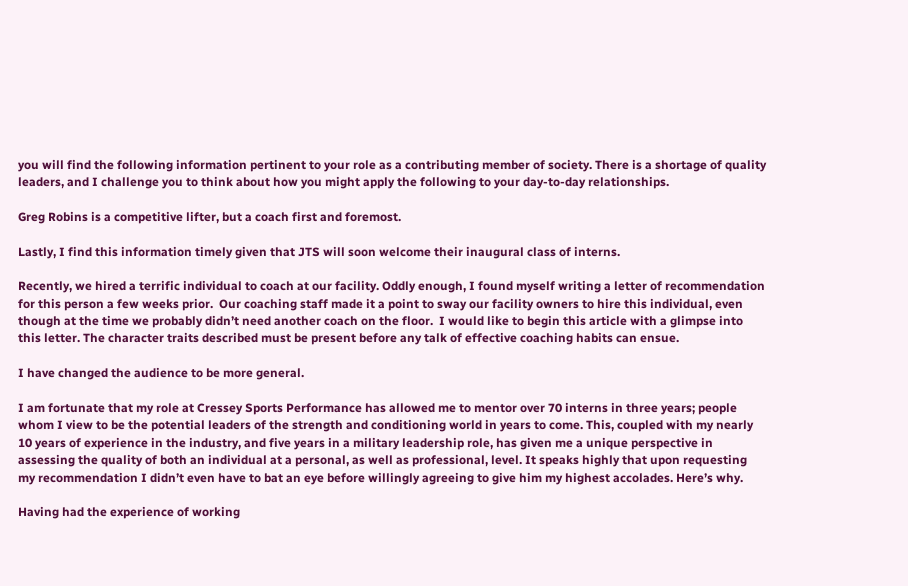you will find the following information pertinent to your role as a contributing member of society. There is a shortage of quality leaders, and I challenge you to think about how you might apply the following to your day-to-day relationships.

Greg Robins is a competitive lifter, but a coach first and foremost.

Lastly, I find this information timely given that JTS will soon welcome their inaugural class of interns.

Recently, we hired a terrific individual to coach at our facility. Oddly enough, I found myself writing a letter of recommendation for this person a few weeks prior.  Our coaching staff made it a point to sway our facility owners to hire this individual, even though at the time we probably didn’t need another coach on the floor.  I would like to begin this article with a glimpse into this letter. The character traits described must be present before any talk of effective coaching habits can ensue.

I have changed the audience to be more general.

I am fortunate that my role at Cressey Sports Performance has allowed me to mentor over 70 interns in three years; people whom I view to be the potential leaders of the strength and conditioning world in years to come. This, coupled with my nearly 10 years of experience in the industry, and five years in a military leadership role, has given me a unique perspective in assessing the quality of both an individual at a personal, as well as professional, level. It speaks highly that upon requesting my recommendation I didn’t even have to bat an eye before willingly agreeing to give him my highest accolades. Here’s why.

Having had the experience of working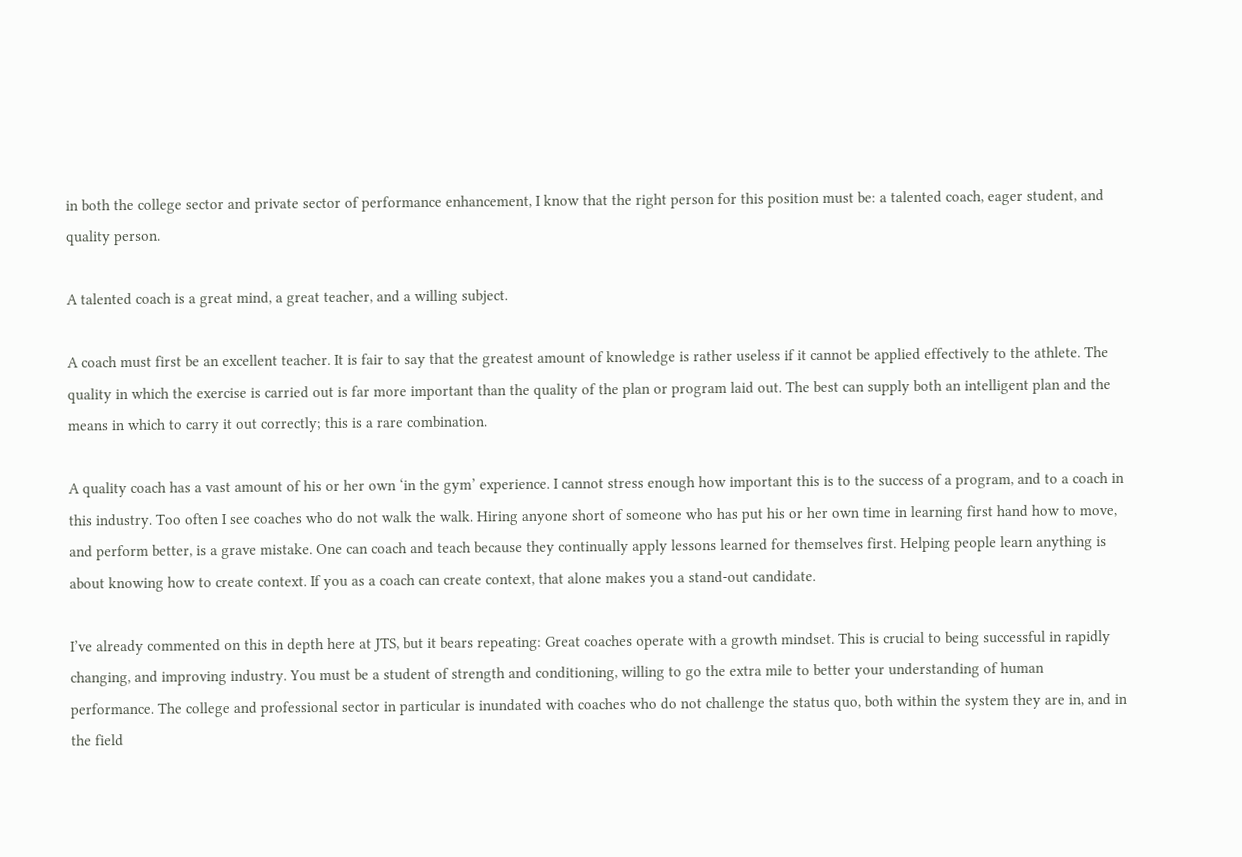in both the college sector and private sector of performance enhancement, I know that the right person for this position must be: a talented coach, eager student, and quality person.

A talented coach is a great mind, a great teacher, and a willing subject.

A coach must first be an excellent teacher. It is fair to say that the greatest amount of knowledge is rather useless if it cannot be applied effectively to the athlete. The quality in which the exercise is carried out is far more important than the quality of the plan or program laid out. The best can supply both an intelligent plan and the means in which to carry it out correctly; this is a rare combination.

A quality coach has a vast amount of his or her own ‘in the gym’ experience. I cannot stress enough how important this is to the success of a program, and to a coach in this industry. Too often I see coaches who do not walk the walk. Hiring anyone short of someone who has put his or her own time in learning first hand how to move, and perform better, is a grave mistake. One can coach and teach because they continually apply lessons learned for themselves first. Helping people learn anything is about knowing how to create context. If you as a coach can create context, that alone makes you a stand-out candidate.

I’ve already commented on this in depth here at JTS, but it bears repeating: Great coaches operate with a growth mindset. This is crucial to being successful in rapidly changing, and improving industry. You must be a student of strength and conditioning, willing to go the extra mile to better your understanding of human performance. The college and professional sector in particular is inundated with coaches who do not challenge the status quo, both within the system they are in, and in the field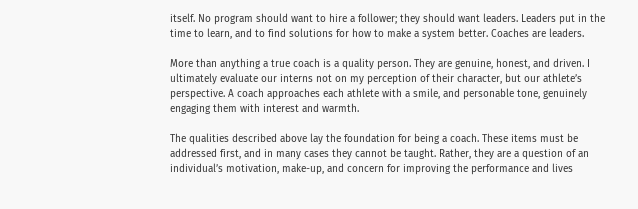itself. No program should want to hire a follower; they should want leaders. Leaders put in the time to learn, and to find solutions for how to make a system better. Coaches are leaders.

More than anything a true coach is a quality person. They are genuine, honest, and driven. I ultimately evaluate our interns not on my perception of their character, but our athlete’s perspective. A coach approaches each athlete with a smile, and personable tone, genuinely engaging them with interest and warmth.

The qualities described above lay the foundation for being a coach. These items must be addressed first, and in many cases they cannot be taught. Rather, they are a question of an individual’s motivation, make-up, and concern for improving the performance and lives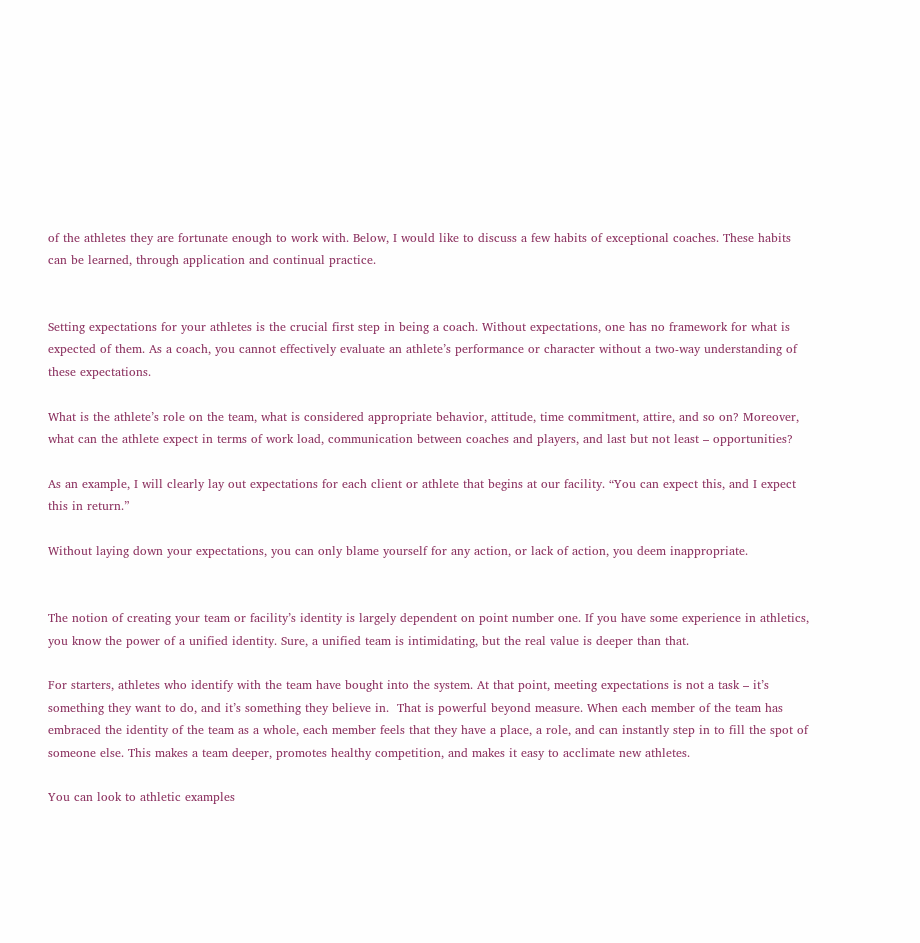of the athletes they are fortunate enough to work with. Below, I would like to discuss a few habits of exceptional coaches. These habits can be learned, through application and continual practice.


Setting expectations for your athletes is the crucial first step in being a coach. Without expectations, one has no framework for what is expected of them. As a coach, you cannot effectively evaluate an athlete’s performance or character without a two-way understanding of these expectations.

What is the athlete’s role on the team, what is considered appropriate behavior, attitude, time commitment, attire, and so on? Moreover, what can the athlete expect in terms of work load, communication between coaches and players, and last but not least – opportunities?

As an example, I will clearly lay out expectations for each client or athlete that begins at our facility. “You can expect this, and I expect this in return.”

Without laying down your expectations, you can only blame yourself for any action, or lack of action, you deem inappropriate.


The notion of creating your team or facility’s identity is largely dependent on point number one. If you have some experience in athletics, you know the power of a unified identity. Sure, a unified team is intimidating, but the real value is deeper than that.

For starters, athletes who identify with the team have bought into the system. At that point, meeting expectations is not a task – it’s something they want to do, and it’s something they believe in.  That is powerful beyond measure. When each member of the team has embraced the identity of the team as a whole, each member feels that they have a place, a role, and can instantly step in to fill the spot of someone else. This makes a team deeper, promotes healthy competition, and makes it easy to acclimate new athletes.

You can look to athletic examples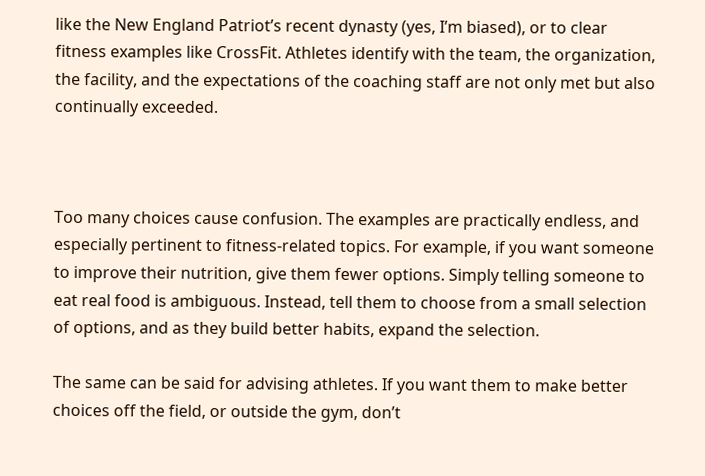like the New England Patriot’s recent dynasty (yes, I’m biased), or to clear fitness examples like CrossFit. Athletes identify with the team, the organization, the facility, and the expectations of the coaching staff are not only met but also continually exceeded.



Too many choices cause confusion. The examples are practically endless, and especially pertinent to fitness-related topics. For example, if you want someone to improve their nutrition, give them fewer options. Simply telling someone to eat real food is ambiguous. Instead, tell them to choose from a small selection of options, and as they build better habits, expand the selection.

The same can be said for advising athletes. If you want them to make better choices off the field, or outside the gym, don’t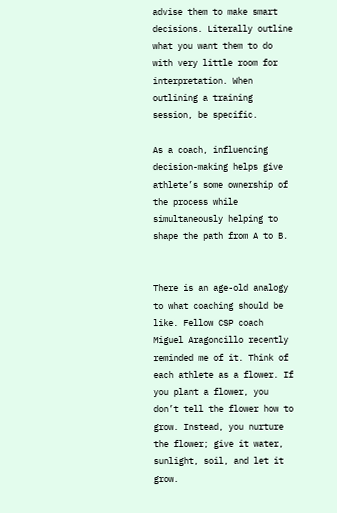advise them to make smart decisions. Literally outline what you want them to do with very little room for interpretation. When outlining a training session, be specific.

As a coach, influencing decision-making helps give athlete’s some ownership of the process while simultaneously helping to shape the path from A to B.


There is an age-old analogy to what coaching should be like. Fellow CSP coach Miguel Aragoncillo recently reminded me of it. Think of each athlete as a flower. If you plant a flower, you don’t tell the flower how to grow. Instead, you nurture the flower; give it water, sunlight, soil, and let it grow.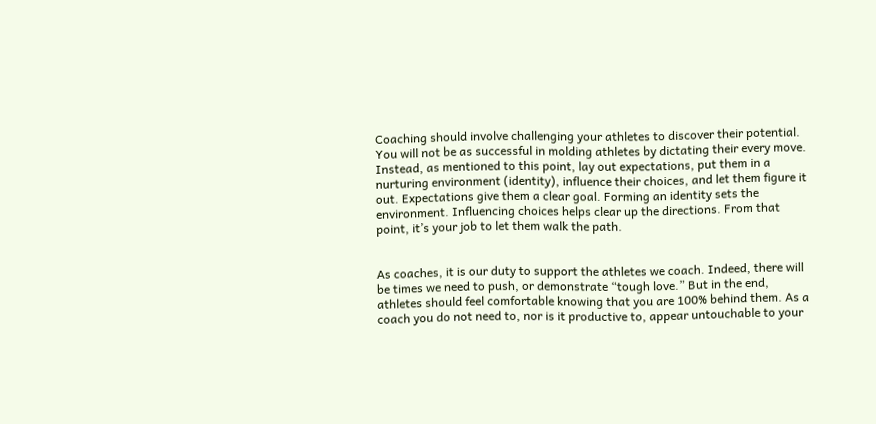Coaching should involve challenging your athletes to discover their potential. You will not be as successful in molding athletes by dictating their every move. Instead, as mentioned to this point, lay out expectations, put them in a nurturing environment (identity), influence their choices, and let them figure it out. Expectations give them a clear goal. Forming an identity sets the environment. Influencing choices helps clear up the directions. From that point, it’s your job to let them walk the path.


As coaches, it is our duty to support the athletes we coach. Indeed, there will be times we need to push, or demonstrate “tough love.” But in the end, athletes should feel comfortable knowing that you are 100% behind them. As a coach you do not need to, nor is it productive to, appear untouchable to your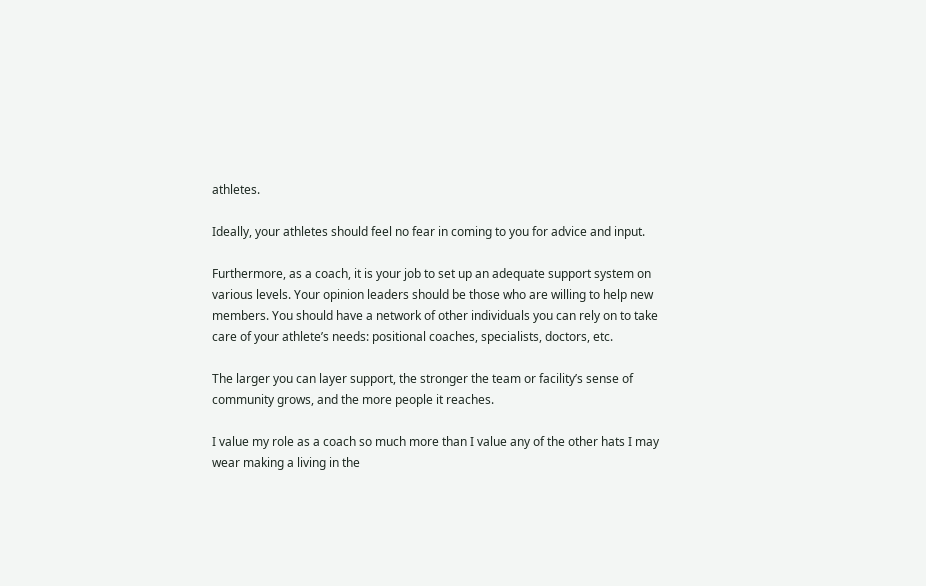athletes.

Ideally, your athletes should feel no fear in coming to you for advice and input.

Furthermore, as a coach, it is your job to set up an adequate support system on various levels. Your opinion leaders should be those who are willing to help new members. You should have a network of other individuals you can rely on to take care of your athlete’s needs: positional coaches, specialists, doctors, etc.

The larger you can layer support, the stronger the team or facility’s sense of community grows, and the more people it reaches.

I value my role as a coach so much more than I value any of the other hats I may wear making a living in the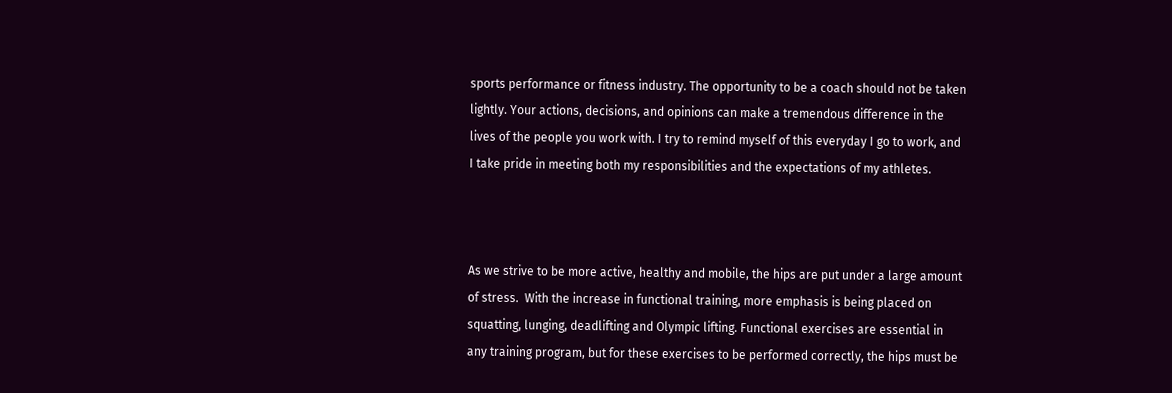sports performance or fitness industry. The opportunity to be a coach should not be taken lightly. Your actions, decisions, and opinions can make a tremendous difference in the lives of the people you work with. I try to remind myself of this everyday I go to work, and I take pride in meeting both my responsibilities and the expectations of my athletes.



As we strive to be more active, healthy and mobile, the hips are put under a large amount of stress.  With the increase in functional training, more emphasis is being placed on squatting, lunging, deadlifting and Olympic lifting. Functional exercises are essential in any training program, but for these exercises to be performed correctly, the hips must be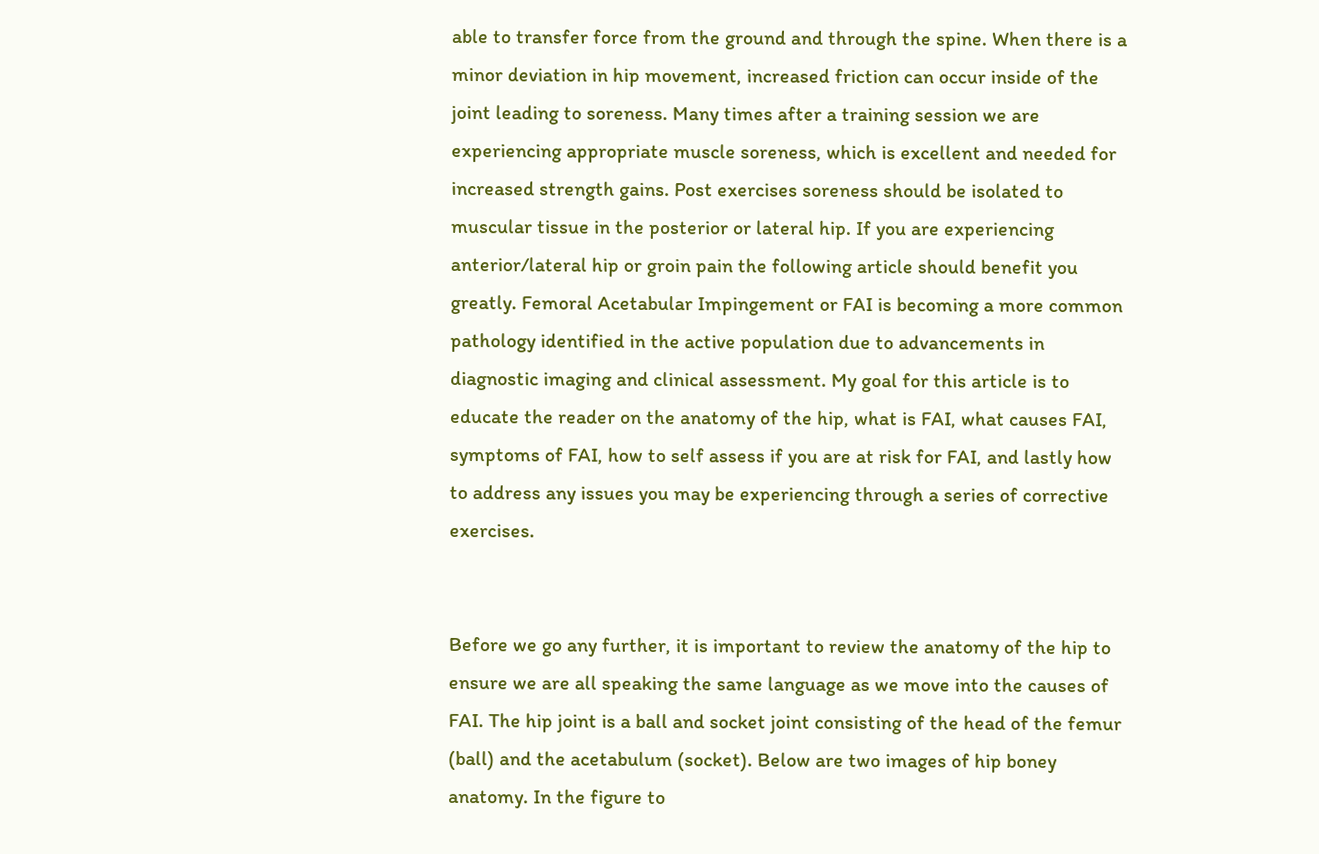able to transfer force from the ground and through the spine. When there is a minor deviation in hip movement, increased friction can occur inside of the joint leading to soreness. Many times after a training session we are experiencing appropriate muscle soreness, which is excellent and needed for increased strength gains. Post exercises soreness should be isolated to muscular tissue in the posterior or lateral hip. If you are experiencing anterior/lateral hip or groin pain the following article should benefit you greatly. Femoral Acetabular Impingement or FAI is becoming a more common pathology identified in the active population due to advancements in diagnostic imaging and clinical assessment. My goal for this article is to educate the reader on the anatomy of the hip, what is FAI, what causes FAI, symptoms of FAI, how to self assess if you are at risk for FAI, and lastly how to address any issues you may be experiencing through a series of corrective exercises.


Before we go any further, it is important to review the anatomy of the hip to ensure we are all speaking the same language as we move into the causes of FAI. The hip joint is a ball and socket joint consisting of the head of the femur (ball) and the acetabulum (socket). Below are two images of hip boney anatomy. In the figure to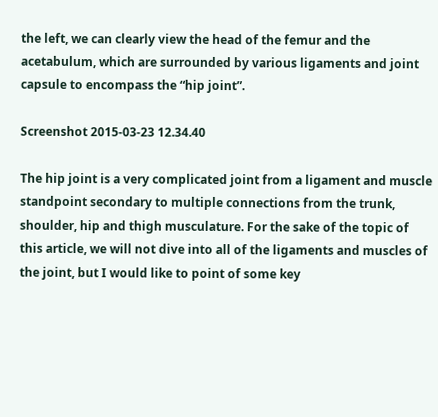the left, we can clearly view the head of the femur and the acetabulum, which are surrounded by various ligaments and joint capsule to encompass the “hip joint”.

Screenshot 2015-03-23 12.34.40

The hip joint is a very complicated joint from a ligament and muscle standpoint secondary to multiple connections from the trunk, shoulder, hip and thigh musculature. For the sake of the topic of this article, we will not dive into all of the ligaments and muscles of the joint, but I would like to point of some key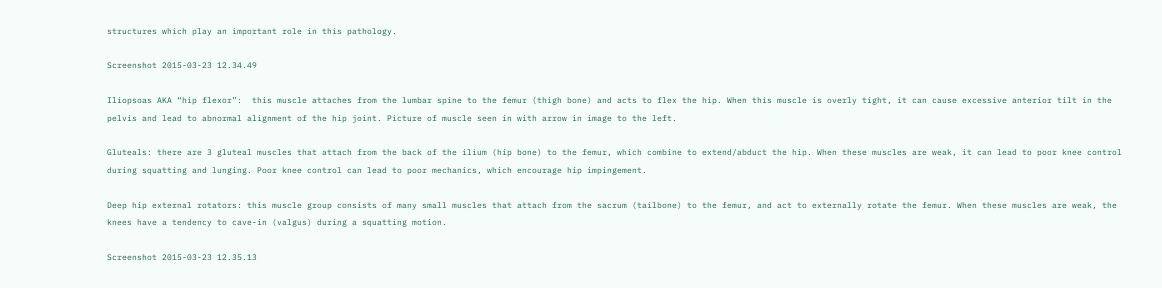structures which play an important role in this pathology.

Screenshot 2015-03-23 12.34.49

Iliopsoas AKA “hip flexor”:  this muscle attaches from the lumbar spine to the femur (thigh bone) and acts to flex the hip. When this muscle is overly tight, it can cause excessive anterior tilt in the pelvis and lead to abnormal alignment of the hip joint. Picture of muscle seen in with arrow in image to the left.

Gluteals: there are 3 gluteal muscles that attach from the back of the ilium (hip bone) to the femur, which combine to extend/abduct the hip. When these muscles are weak, it can lead to poor knee control during squatting and lunging. Poor knee control can lead to poor mechanics, which encourage hip impingement.

Deep hip external rotators: this muscle group consists of many small muscles that attach from the sacrum (tailbone) to the femur, and act to externally rotate the femur. When these muscles are weak, the knees have a tendency to cave-in (valgus) during a squatting motion.

Screenshot 2015-03-23 12.35.13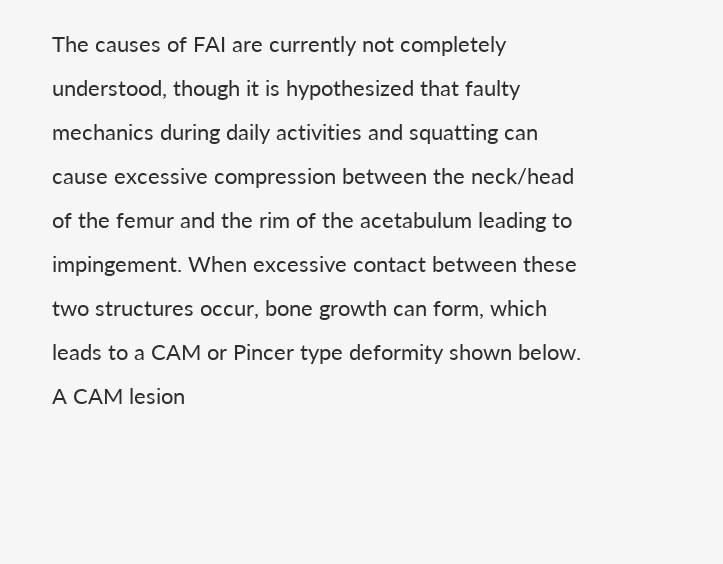The causes of FAI are currently not completely understood, though it is hypothesized that faulty mechanics during daily activities and squatting can cause excessive compression between the neck/head of the femur and the rim of the acetabulum leading to impingement. When excessive contact between these two structures occur, bone growth can form, which leads to a CAM or Pincer type deformity shown below. A CAM lesion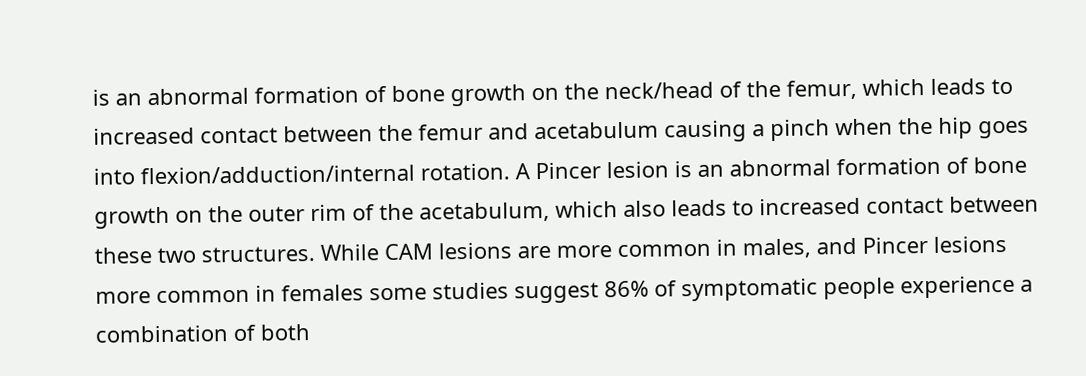is an abnormal formation of bone growth on the neck/head of the femur, which leads to increased contact between the femur and acetabulum causing a pinch when the hip goes into flexion/adduction/internal rotation. A Pincer lesion is an abnormal formation of bone growth on the outer rim of the acetabulum, which also leads to increased contact between these two structures. While CAM lesions are more common in males, and Pincer lesions more common in females some studies suggest 86% of symptomatic people experience a combination of both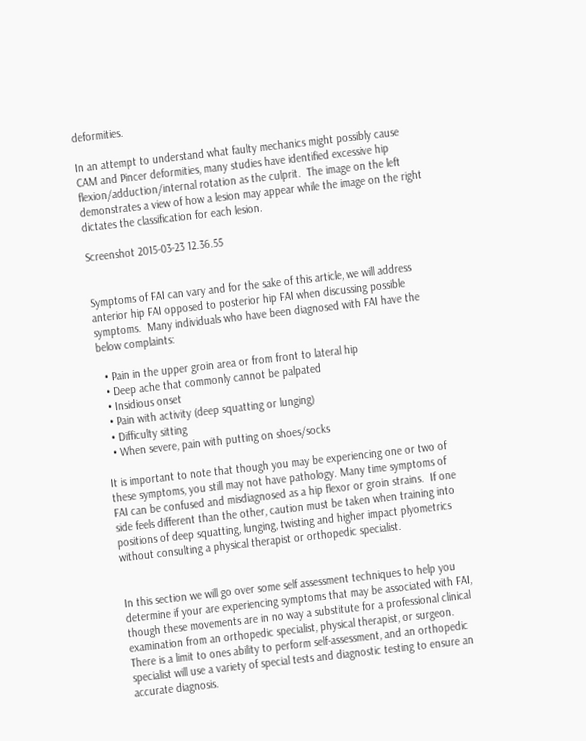deformities.

In an attempt to understand what faulty mechanics might possibly cause CAM and Pincer deformities, many studies have identified excessive hip flexion/adduction/internal rotation as the culprit.  The image on the left demonstrates a view of how a lesion may appear while the image on the right dictates the classification for each lesion.

Screenshot 2015-03-23 12.36.55


Symptoms of FAI can vary and for the sake of this article, we will address anterior hip FAI opposed to posterior hip FAI when discussing possible symptoms.  Many individuals who have been diagnosed with FAI have the below complaints:

  • Pain in the upper groin area or from front to lateral hip
  • Deep ache that commonly cannot be palpated
  • Insidious onset
  • Pain with activity (deep squatting or lunging)
  • Difficulty sitting
  • When severe, pain with putting on shoes/socks

It is important to note that though you may be experiencing one or two of these symptoms, you still may not have pathology. Many time symptoms of FAI can be confused and misdiagnosed as a hip flexor or groin strains.  If one side feels different than the other, caution must be taken when training into positions of deep squatting, lunging, twisting and higher impact plyometrics without consulting a physical therapist or orthopedic specialist.


In this section we will go over some self assessment techniques to help you determine if your are experiencing symptoms that may be associated with FAI, though these movements are in no way a substitute for a professional clinical examination from an orthopedic specialist, physical therapist, or surgeon. There is a limit to ones ability to perform self-assessment, and an orthopedic specialist will use a variety of special tests and diagnostic testing to ensure an accurate diagnosis.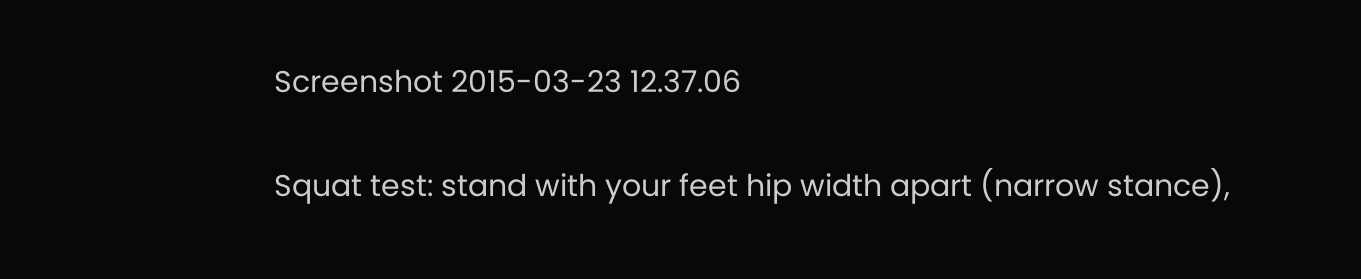Screenshot 2015-03-23 12.37.06

Squat test: stand with your feet hip width apart (narrow stance),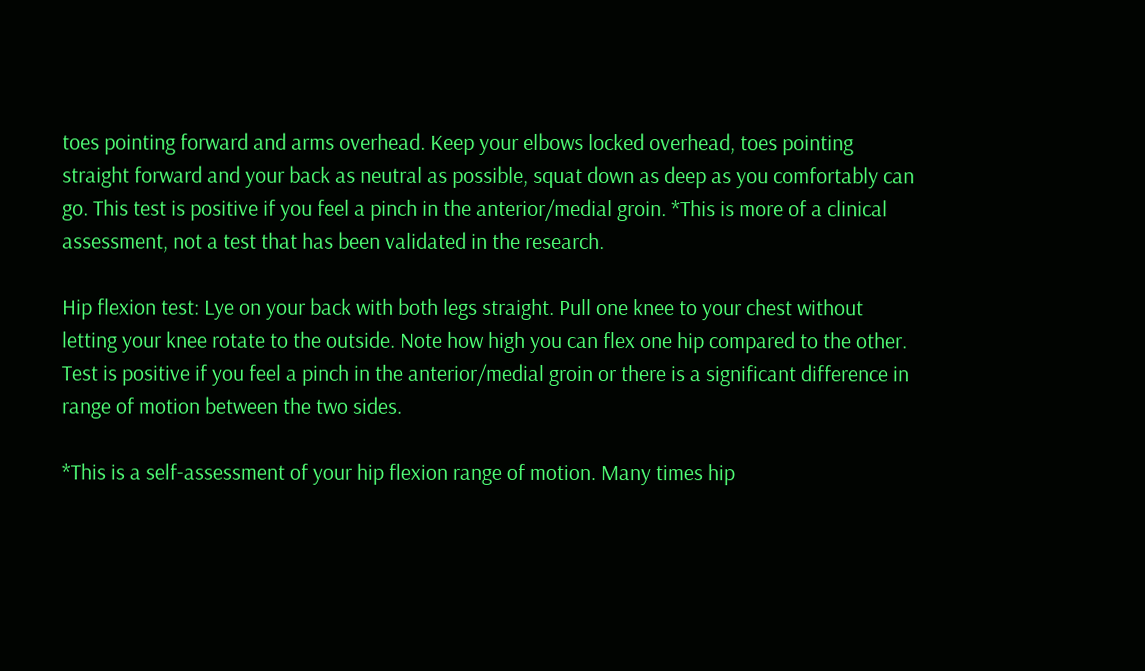toes pointing forward and arms overhead. Keep your elbows locked overhead, toes pointing straight forward and your back as neutral as possible, squat down as deep as you comfortably can go. This test is positive if you feel a pinch in the anterior/medial groin. *This is more of a clinical assessment, not a test that has been validated in the research.

Hip flexion test: Lye on your back with both legs straight. Pull one knee to your chest without letting your knee rotate to the outside. Note how high you can flex one hip compared to the other. Test is positive if you feel a pinch in the anterior/medial groin or there is a significant difference in range of motion between the two sides.

*This is a self-assessment of your hip flexion range of motion. Many times hip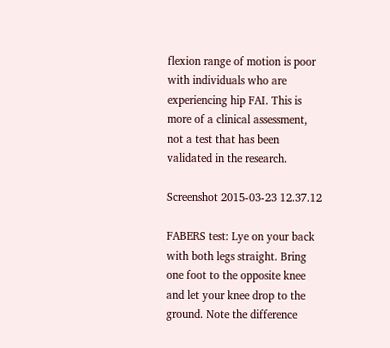flexion range of motion is poor with individuals who are experiencing hip FAI. This is more of a clinical assessment, not a test that has been validated in the research.

Screenshot 2015-03-23 12.37.12

FABERS test: Lye on your back with both legs straight. Bring one foot to the opposite knee and let your knee drop to the ground. Note the difference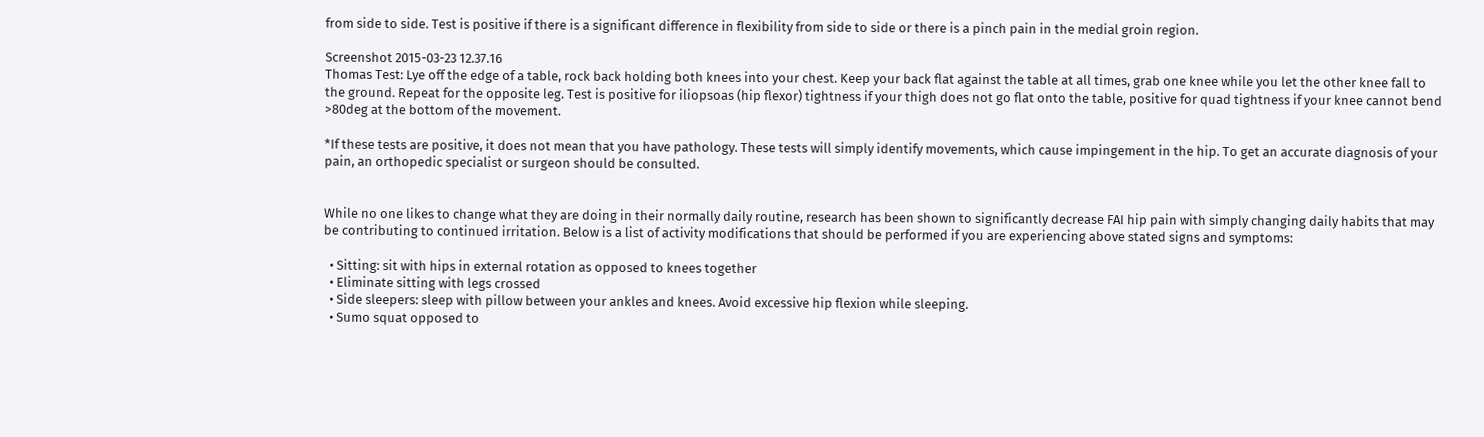from side to side. Test is positive if there is a significant difference in flexibility from side to side or there is a pinch pain in the medial groin region.

Screenshot 2015-03-23 12.37.16
Thomas Test: Lye off the edge of a table, rock back holding both knees into your chest. Keep your back flat against the table at all times, grab one knee while you let the other knee fall to the ground. Repeat for the opposite leg. Test is positive for iliopsoas (hip flexor) tightness if your thigh does not go flat onto the table, positive for quad tightness if your knee cannot bend >80deg at the bottom of the movement.

*If these tests are positive, it does not mean that you have pathology. These tests will simply identify movements, which cause impingement in the hip. To get an accurate diagnosis of your pain, an orthopedic specialist or surgeon should be consulted.


While no one likes to change what they are doing in their normally daily routine, research has been shown to significantly decrease FAI hip pain with simply changing daily habits that may be contributing to continued irritation. Below is a list of activity modifications that should be performed if you are experiencing above stated signs and symptoms:

  • Sitting: sit with hips in external rotation as opposed to knees together
  • Eliminate sitting with legs crossed
  • Side sleepers: sleep with pillow between your ankles and knees. Avoid excessive hip flexion while sleeping.
  • Sumo squat opposed to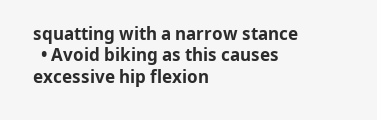squatting with a narrow stance
  • Avoid biking as this causes excessive hip flexion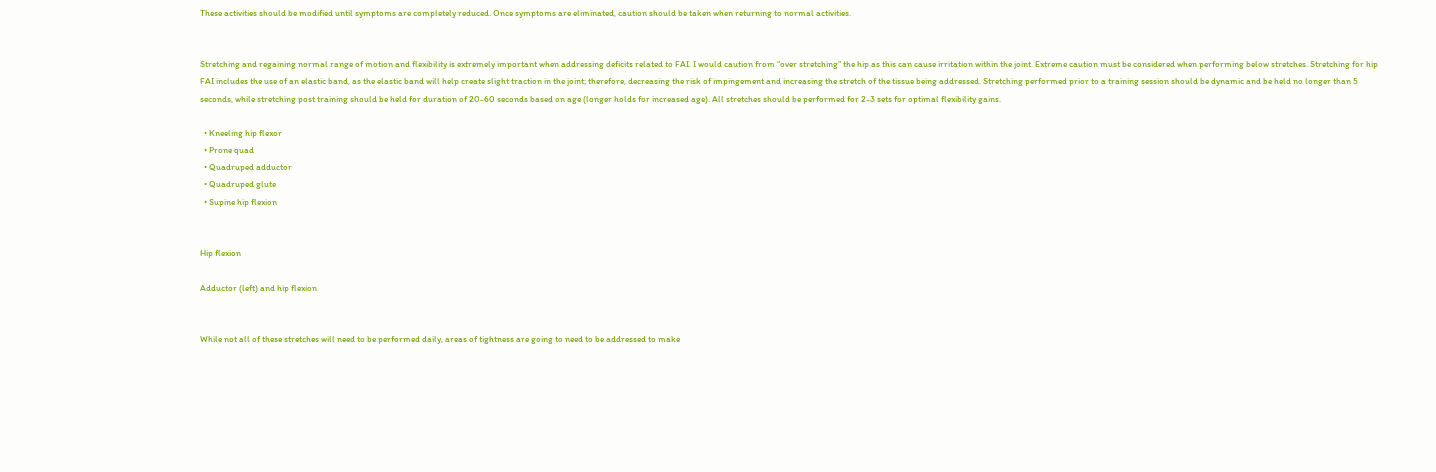These activities should be modified until symptoms are completely reduced. Once symptoms are eliminated, caution should be taken when returning to normal activities.


Stretching and regaining normal range of motion and flexibility is extremely important when addressing deficits related to FAI. I would caution from “over stretching” the hip as this can cause irritation within the joint. Extreme caution must be considered when performing below stretches. Stretching for hip FAI includes the use of an elastic band, as the elastic band will help create slight traction in the joint; therefore, decreasing the risk of impingement and increasing the stretch of the tissue being addressed. Stretching performed prior to a training session should be dynamic and be held no longer than 5 seconds, while stretching post training should be held for duration of 20-60 seconds based on age (longer holds for increased age). All stretches should be performed for 2-3 sets for optimal flexibility gains.

  • Kneeling hip flexor
  • Prone quad
  • Quadruped adductor
  • Quadruped glute
  • Supine hip flexion


Hip flexion

Adductor (left) and hip flexion


While not all of these stretches will need to be performed daily, areas of tightness are going to need to be addressed to make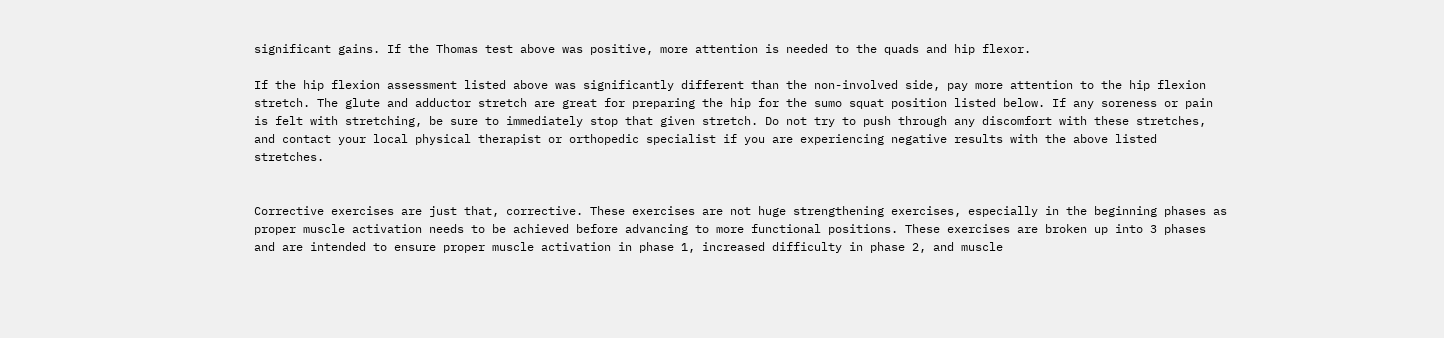significant gains. If the Thomas test above was positive, more attention is needed to the quads and hip flexor.

If the hip flexion assessment listed above was significantly different than the non-involved side, pay more attention to the hip flexion stretch. The glute and adductor stretch are great for preparing the hip for the sumo squat position listed below. If any soreness or pain is felt with stretching, be sure to immediately stop that given stretch. Do not try to push through any discomfort with these stretches, and contact your local physical therapist or orthopedic specialist if you are experiencing negative results with the above listed stretches.


Corrective exercises are just that, corrective. These exercises are not huge strengthening exercises, especially in the beginning phases as proper muscle activation needs to be achieved before advancing to more functional positions. These exercises are broken up into 3 phases and are intended to ensure proper muscle activation in phase 1, increased difficulty in phase 2, and muscle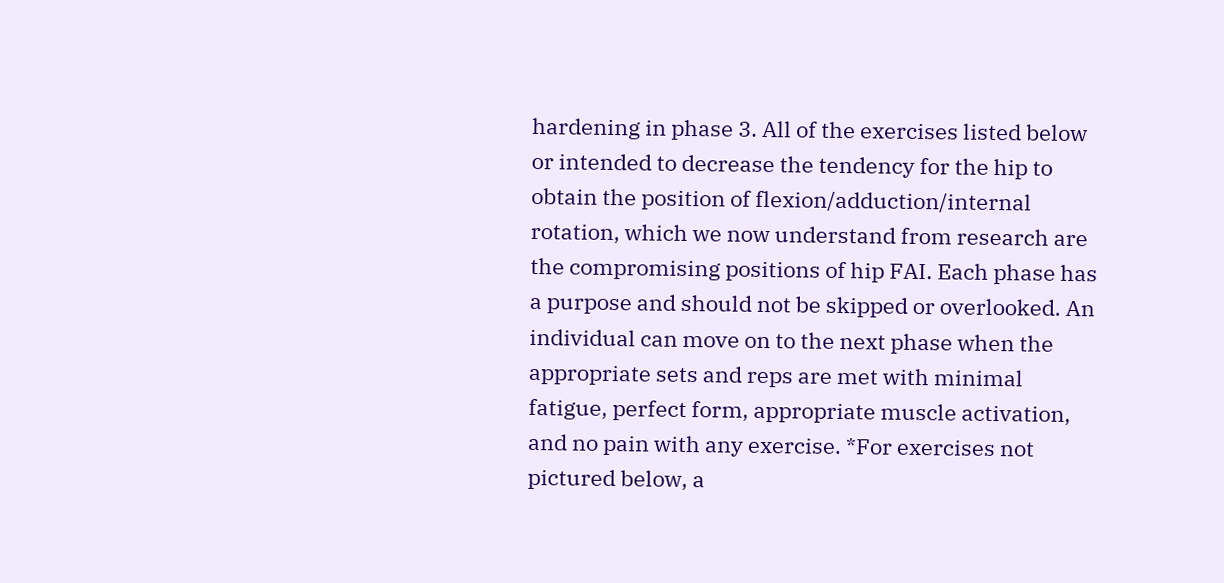hardening in phase 3. All of the exercises listed below or intended to decrease the tendency for the hip to obtain the position of flexion/adduction/internal rotation, which we now understand from research are the compromising positions of hip FAI. Each phase has a purpose and should not be skipped or overlooked. An individual can move on to the next phase when the appropriate sets and reps are met with minimal fatigue, perfect form, appropriate muscle activation, and no pain with any exercise. *For exercises not pictured below, a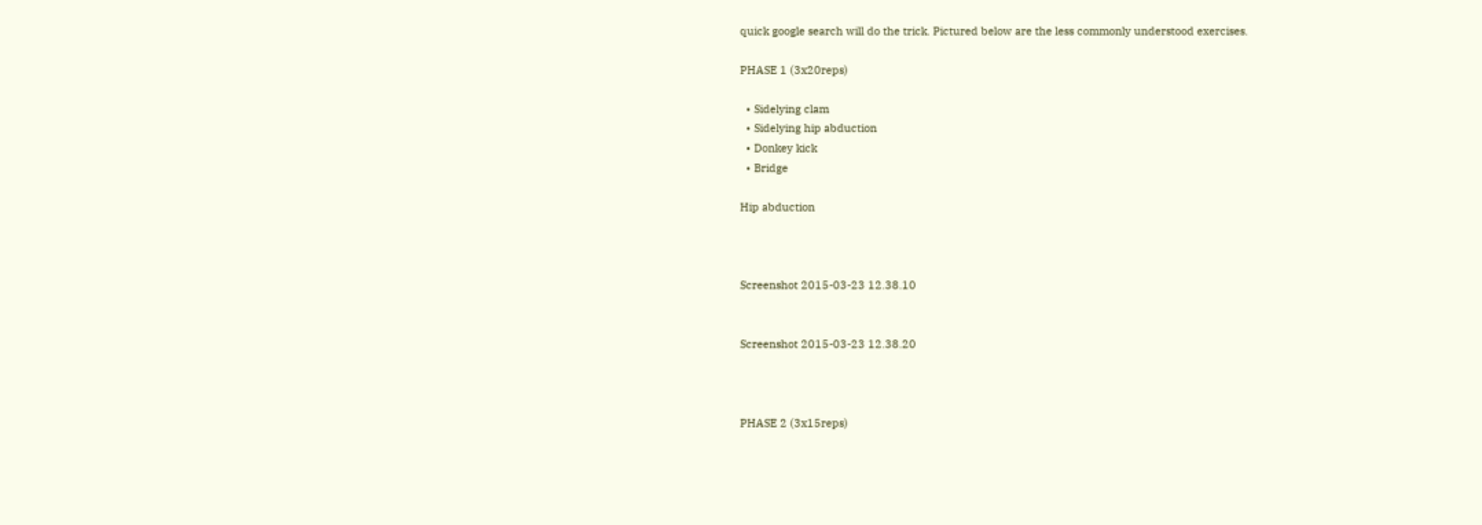quick google search will do the trick. Pictured below are the less commonly understood exercises.

PHASE 1 (3x20reps)

  • Sidelying clam
  • Sidelying hip abduction
  • Donkey kick
  • Bridge

Hip abduction



Screenshot 2015-03-23 12.38.10


Screenshot 2015-03-23 12.38.20



PHASE 2 (3x15reps)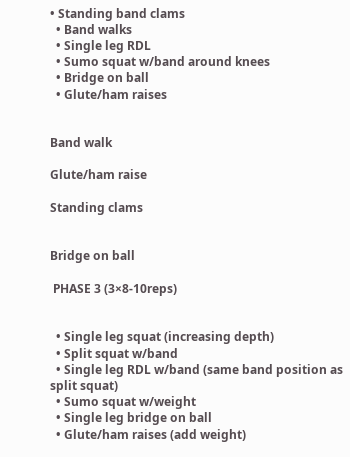• Standing band clams
  • Band walks
  • Single leg RDL
  • Sumo squat w/band around knees
  • Bridge on ball
  • Glute/ham raises


Band walk

Glute/ham raise

Standing clams


Bridge on ball

 PHASE 3 (3×8-10reps)


  • Single leg squat (increasing depth)
  • Split squat w/band
  • Single leg RDL w/band (same band position as split squat)
  • Sumo squat w/weight
  • Single leg bridge on ball
  • Glute/ham raises (add weight)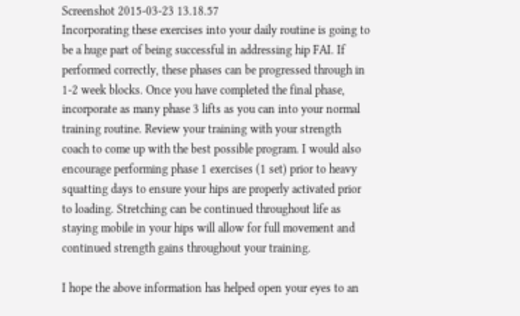Screenshot 2015-03-23 13.18.57
Incorporating these exercises into your daily routine is going to be a huge part of being successful in addressing hip FAI. If performed correctly, these phases can be progressed through in 1-2 week blocks. Once you have completed the final phase, incorporate as many phase 3 lifts as you can into your normal training routine. Review your training with your strength coach to come up with the best possible program. I would also encourage performing phase 1 exercises (1 set) prior to heavy squatting days to ensure your hips are properly activated prior to loading. Stretching can be continued throughout life as staying mobile in your hips will allow for full movement and continued strength gains throughout your training.

I hope the above information has helped open your eyes to an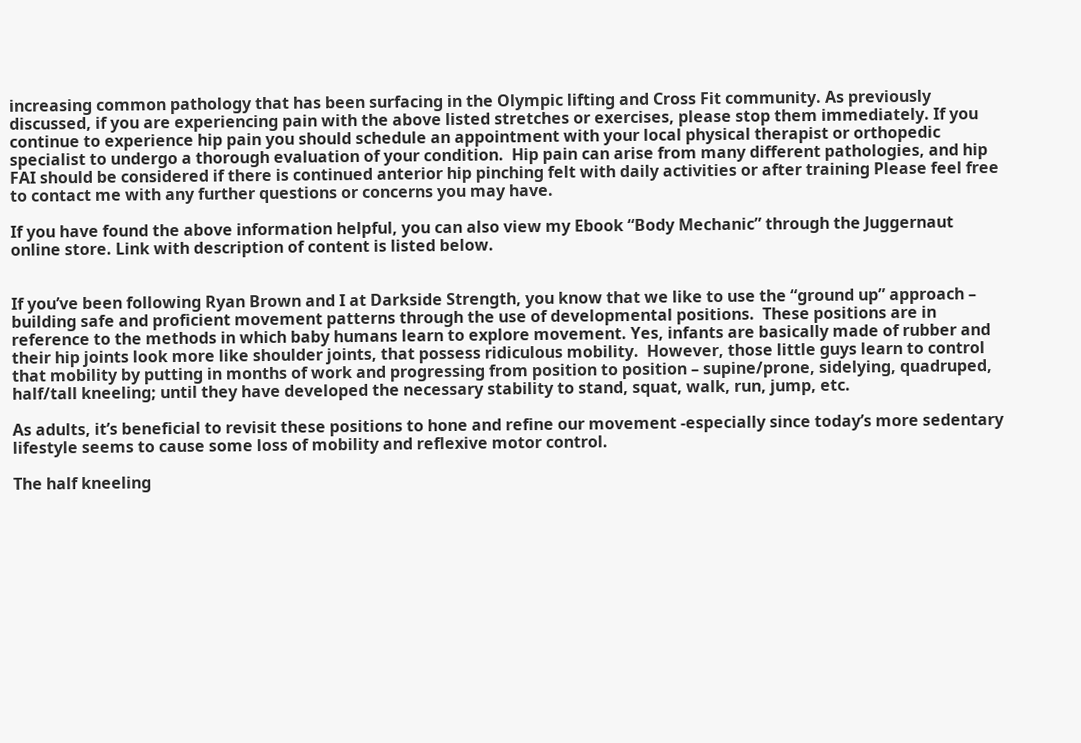increasing common pathology that has been surfacing in the Olympic lifting and Cross Fit community. As previously discussed, if you are experiencing pain with the above listed stretches or exercises, please stop them immediately. If you continue to experience hip pain you should schedule an appointment with your local physical therapist or orthopedic specialist to undergo a thorough evaluation of your condition.  Hip pain can arise from many different pathologies, and hip FAI should be considered if there is continued anterior hip pinching felt with daily activities or after training Please feel free to contact me with any further questions or concerns you may have.

If you have found the above information helpful, you can also view my Ebook “Body Mechanic” through the Juggernaut online store. Link with description of content is listed below.


If you’ve been following Ryan Brown and I at Darkside Strength, you know that we like to use the “ground up” approach – building safe and proficient movement patterns through the use of developmental positions.  These positions are in reference to the methods in which baby humans learn to explore movement. Yes, infants are basically made of rubber and their hip joints look more like shoulder joints, that possess ridiculous mobility.  However, those little guys learn to control that mobility by putting in months of work and progressing from position to position – supine/prone, sidelying, quadruped, half/tall kneeling; until they have developed the necessary stability to stand, squat, walk, run, jump, etc.

As adults, it’s beneficial to revisit these positions to hone and refine our movement -especially since today’s more sedentary lifestyle seems to cause some loss of mobility and reflexive motor control.

The half kneeling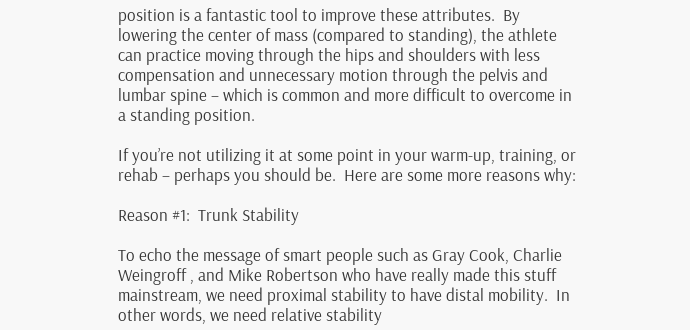position is a fantastic tool to improve these attributes.  By lowering the center of mass (compared to standing), the athlete can practice moving through the hips and shoulders with less compensation and unnecessary motion through the pelvis and lumbar spine – which is common and more difficult to overcome in a standing position.

If you’re not utilizing it at some point in your warm-up, training, or rehab – perhaps you should be.  Here are some more reasons why:

Reason #1:  Trunk Stability

To echo the message of smart people such as Gray Cook, Charlie Weingroff , and Mike Robertson who have really made this stuff mainstream, we need proximal stability to have distal mobility.  In other words, we need relative stability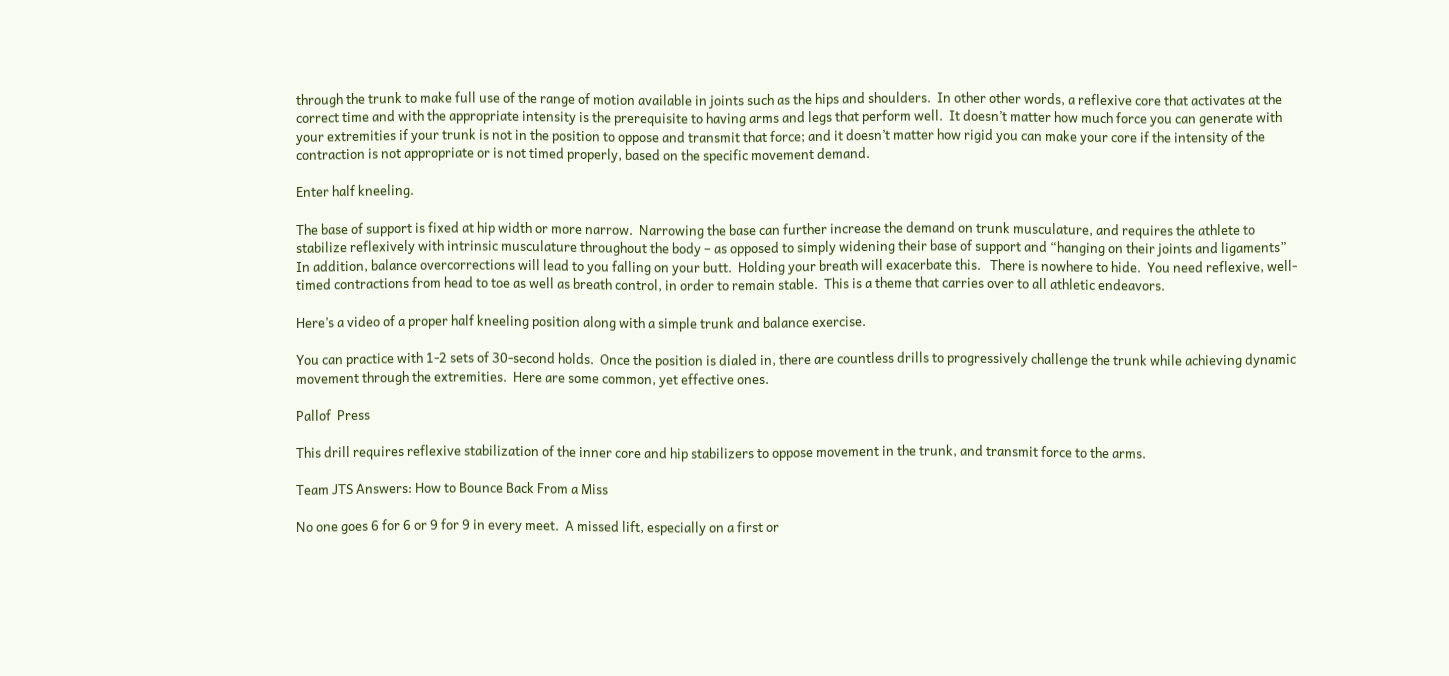through the trunk to make full use of the range of motion available in joints such as the hips and shoulders.  In other other words, a reflexive core that activates at the correct time and with the appropriate intensity is the prerequisite to having arms and legs that perform well.  It doesn’t matter how much force you can generate with your extremities if your trunk is not in the position to oppose and transmit that force; and it doesn’t matter how rigid you can make your core if the intensity of the contraction is not appropriate or is not timed properly, based on the specific movement demand.

Enter half kneeling.

The base of support is fixed at hip width or more narrow.  Narrowing the base can further increase the demand on trunk musculature, and requires the athlete to stabilize reflexively with intrinsic musculature throughout the body – as opposed to simply widening their base of support and “hanging on their joints and ligaments” In addition, balance overcorrections will lead to you falling on your butt.  Holding your breath will exacerbate this.   There is nowhere to hide.  You need reflexive, well-timed contractions from head to toe as well as breath control, in order to remain stable.  This is a theme that carries over to all athletic endeavors.

Here’s a video of a proper half kneeling position along with a simple trunk and balance exercise.

You can practice with 1-2 sets of 30-second holds.  Once the position is dialed in, there are countless drills to progressively challenge the trunk while achieving dynamic movement through the extremities.  Here are some common, yet effective ones.

Pallof  Press

This drill requires reflexive stabilization of the inner core and hip stabilizers to oppose movement in the trunk, and transmit force to the arms.

Team JTS Answers: How to Bounce Back From a Miss

No one goes 6 for 6 or 9 for 9 in every meet.  A missed lift, especially on a first or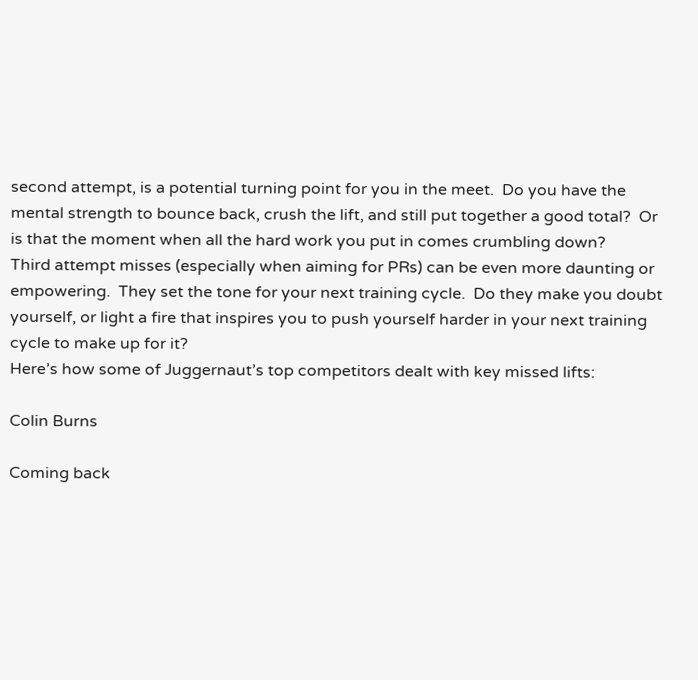second attempt, is a potential turning point for you in the meet.  Do you have the mental strength to bounce back, crush the lift, and still put together a good total?  Or is that the moment when all the hard work you put in comes crumbling down?
Third attempt misses (especially when aiming for PRs) can be even more daunting or empowering.  They set the tone for your next training cycle.  Do they make you doubt yourself, or light a fire that inspires you to push yourself harder in your next training cycle to make up for it?
Here’s how some of Juggernaut’s top competitors dealt with key missed lifts:

Colin Burns

Coming back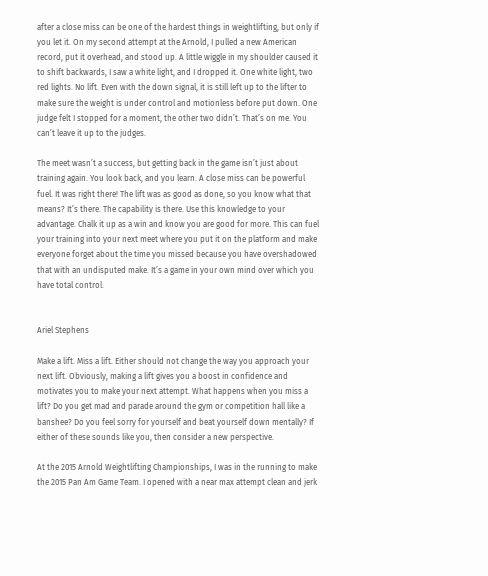after a close miss can be one of the hardest things in weightlifting, but only if you let it. On my second attempt at the Arnold, I pulled a new American record, put it overhead, and stood up. A little wiggle in my shoulder caused it to shift backwards, I saw a white light, and I dropped it. One white light, two red lights. No lift. Even with the down signal, it is still left up to the lifter to make sure the weight is under control and motionless before put down. One judge felt I stopped for a moment, the other two didn’t. That’s on me. You can’t leave it up to the judges.

The meet wasn’t a success, but getting back in the game isn’t just about training again. You look back, and you learn. A close miss can be powerful fuel. It was right there! The lift was as good as done, so you know what that means? It’s there. The capability is there. Use this knowledge to your advantage. Chalk it up as a win and know you are good for more. This can fuel your training into your next meet where you put it on the platform and make everyone forget about the time you missed because you have overshadowed that with an undisputed make. It’s a game in your own mind over which you have total control.


Ariel Stephens

Make a lift. Miss a lift. Either should not change the way you approach your next lift. Obviously, making a lift gives you a boost in confidence and motivates you to make your next attempt. What happens when you miss a lift? Do you get mad and parade around the gym or competition hall like a banshee? Do you feel sorry for yourself and beat yourself down mentally? If either of these sounds like you, then consider a new perspective.

At the 2015 Arnold Weightlifting Championships, I was in the running to make the 2015 Pan Am Game Team. I opened with a near max attempt clean and jerk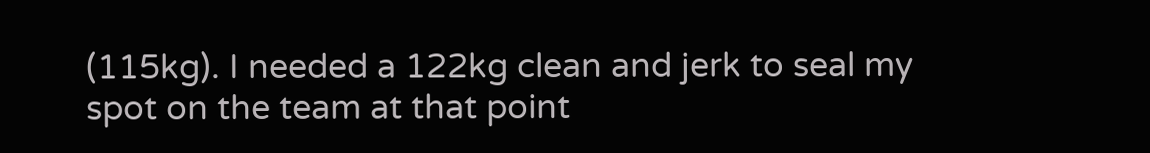(115kg). I needed a 122kg clean and jerk to seal my spot on the team at that point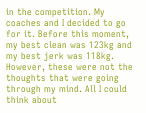in the competition. My coaches and I decided to go for it. Before this moment, my best clean was 123kg and my best jerk was 118kg. However, these were not the thoughts that were going through my mind. All I could think about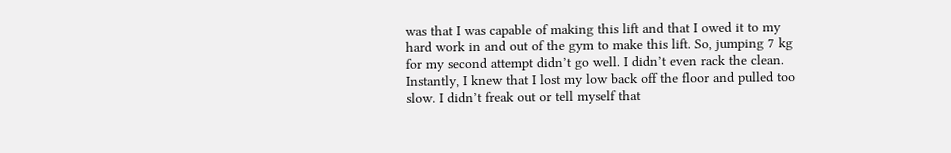was that I was capable of making this lift and that I owed it to my hard work in and out of the gym to make this lift. So, jumping 7 kg for my second attempt didn’t go well. I didn’t even rack the clean. Instantly, I knew that I lost my low back off the floor and pulled too slow. I didn’t freak out or tell myself that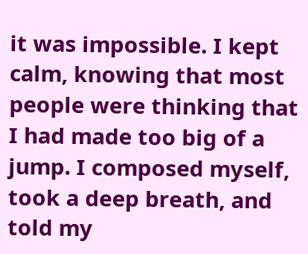it was impossible. I kept calm, knowing that most people were thinking that I had made too big of a jump. I composed myself, took a deep breath, and told my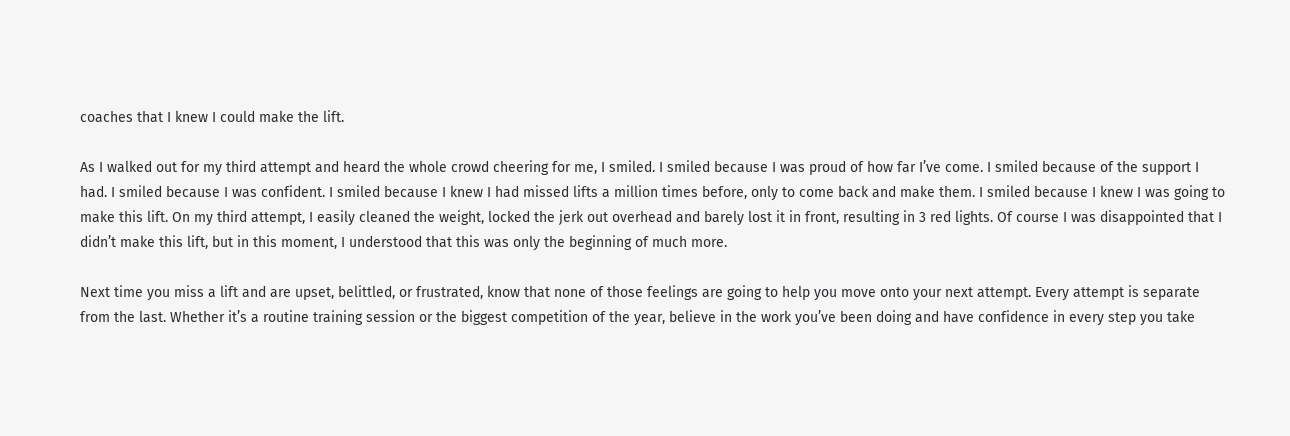coaches that I knew I could make the lift.

As I walked out for my third attempt and heard the whole crowd cheering for me, I smiled. I smiled because I was proud of how far I’ve come. I smiled because of the support I had. I smiled because I was confident. I smiled because I knew I had missed lifts a million times before, only to come back and make them. I smiled because I knew I was going to make this lift. On my third attempt, I easily cleaned the weight, locked the jerk out overhead and barely lost it in front, resulting in 3 red lights. Of course I was disappointed that I didn’t make this lift, but in this moment, I understood that this was only the beginning of much more.

Next time you miss a lift and are upset, belittled, or frustrated, know that none of those feelings are going to help you move onto your next attempt. Every attempt is separate from the last. Whether it’s a routine training session or the biggest competition of the year, believe in the work you’ve been doing and have confidence in every step you take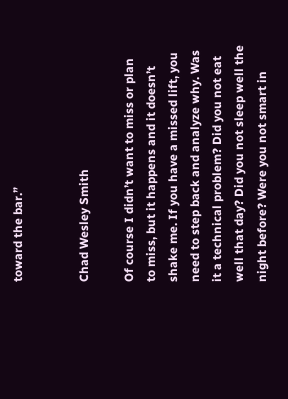toward the bar.”


Chad Wesley Smith

Of course I didn’t want to miss or plan to miss, but it happens and it doesn’t shake me. If you have a missed lift, you need to step back and analyze why. Was it a technical problem? Did you not eat well that day? Did you not sleep well the night before? Were you not smart in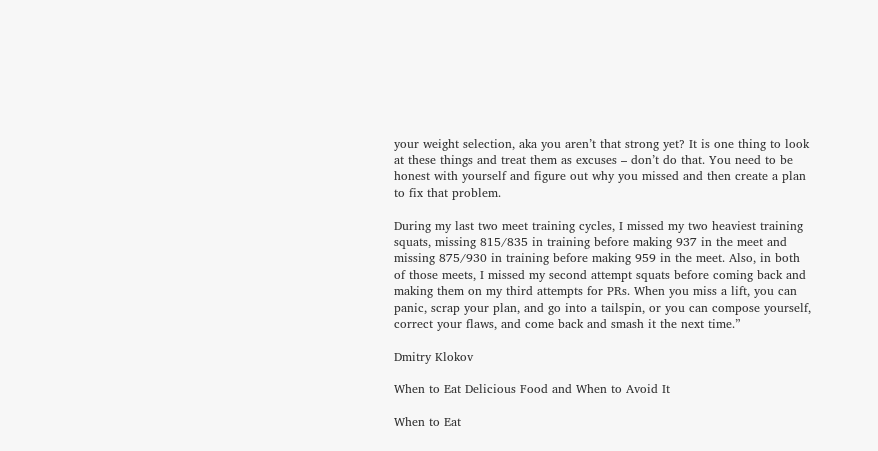your weight selection, aka you aren’t that strong yet? It is one thing to look at these things and treat them as excuses – don’t do that. You need to be honest with yourself and figure out why you missed and then create a plan to fix that problem.

During my last two meet training cycles, I missed my two heaviest training squats, missing 815/835 in training before making 937 in the meet and missing 875/930 in training before making 959 in the meet. Also, in both of those meets, I missed my second attempt squats before coming back and making them on my third attempts for PRs. When you miss a lift, you can panic, scrap your plan, and go into a tailspin, or you can compose yourself, correct your flaws, and come back and smash it the next time.”

Dmitry Klokov

When to Eat Delicious Food and When to Avoid It

When to Eat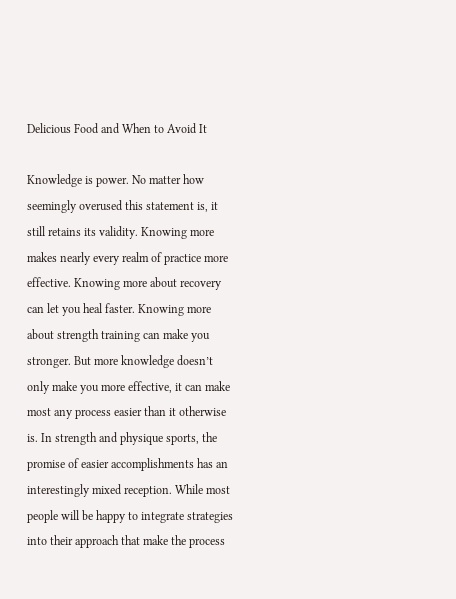Delicious Food and When to Avoid It

Knowledge is power. No matter how seemingly overused this statement is, it still retains its validity. Knowing more makes nearly every realm of practice more effective. Knowing more about recovery can let you heal faster. Knowing more about strength training can make you stronger. But more knowledge doesn’t only make you more effective, it can make most any process easier than it otherwise is. In strength and physique sports, the promise of easier accomplishments has an interestingly mixed reception. While most people will be happy to integrate strategies into their approach that make the process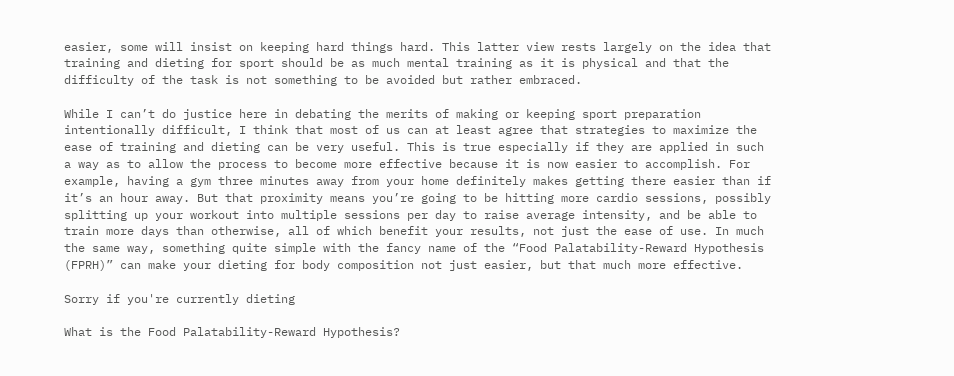easier, some will insist on keeping hard things hard. This latter view rests largely on the idea that training and dieting for sport should be as much mental training as it is physical and that the difficulty of the task is not something to be avoided but rather embraced.

While I can’t do justice here in debating the merits of making or keeping sport preparation intentionally difficult, I think that most of us can at least agree that strategies to maximize the ease of training and dieting can be very useful. This is true especially if they are applied in such a way as to allow the process to become more effective because it is now easier to accomplish. For example, having a gym three minutes away from your home definitely makes getting there easier than if it’s an hour away. But that proximity means you’re going to be hitting more cardio sessions, possibly splitting up your workout into multiple sessions per day to raise average intensity, and be able to train more days than otherwise, all of which benefit your results, not just the ease of use. In much the same way, something quite simple with the fancy name of the “Food Palatability-Reward Hypothesis (FPRH)” can make your dieting for body composition not just easier, but that much more effective.

Sorry if you're currently dieting

What is the Food Palatability-Reward Hypothesis?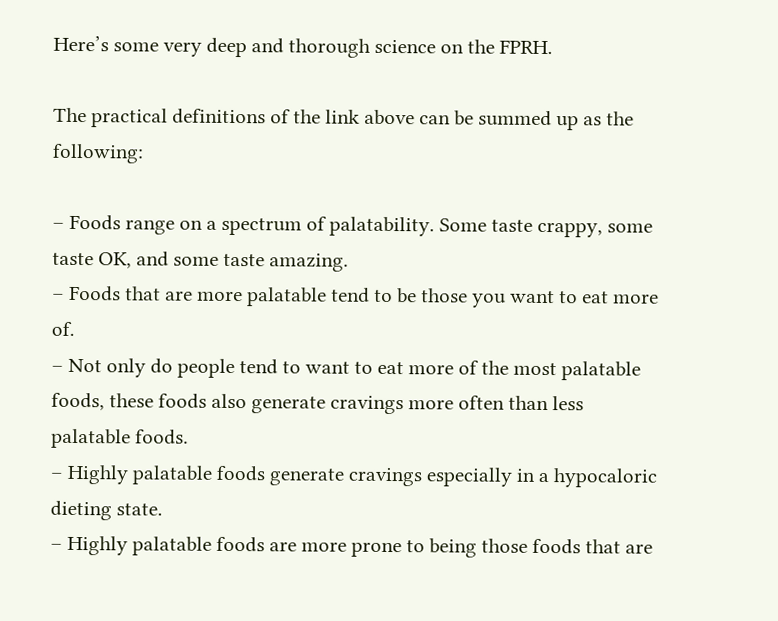Here’s some very deep and thorough science on the FPRH.

The practical definitions of the link above can be summed up as the following:

– Foods range on a spectrum of palatability. Some taste crappy, some taste OK, and some taste amazing.
– Foods that are more palatable tend to be those you want to eat more of.
– Not only do people tend to want to eat more of the most palatable foods, these foods also generate cravings more often than less palatable foods.
– Highly palatable foods generate cravings especially in a hypocaloric dieting state.
– Highly palatable foods are more prone to being those foods that are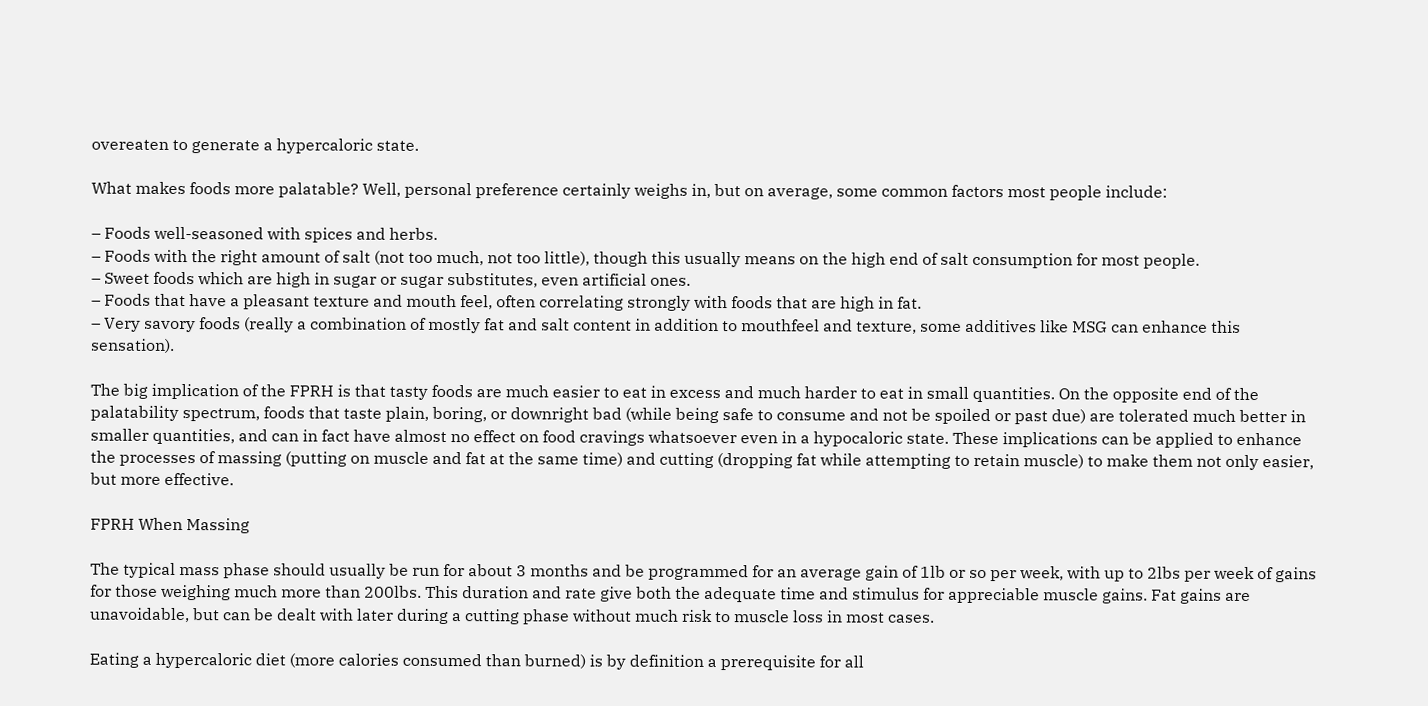overeaten to generate a hypercaloric state.

What makes foods more palatable? Well, personal preference certainly weighs in, but on average, some common factors most people include:

– Foods well-seasoned with spices and herbs.
– Foods with the right amount of salt (not too much, not too little), though this usually means on the high end of salt consumption for most people.
– Sweet foods which are high in sugar or sugar substitutes, even artificial ones.
– Foods that have a pleasant texture and mouth feel, often correlating strongly with foods that are high in fat.
– Very savory foods (really a combination of mostly fat and salt content in addition to mouthfeel and texture, some additives like MSG can enhance this sensation).

The big implication of the FPRH is that tasty foods are much easier to eat in excess and much harder to eat in small quantities. On the opposite end of the palatability spectrum, foods that taste plain, boring, or downright bad (while being safe to consume and not be spoiled or past due) are tolerated much better in smaller quantities, and can in fact have almost no effect on food cravings whatsoever even in a hypocaloric state. These implications can be applied to enhance the processes of massing (putting on muscle and fat at the same time) and cutting (dropping fat while attempting to retain muscle) to make them not only easier, but more effective.

FPRH When Massing

The typical mass phase should usually be run for about 3 months and be programmed for an average gain of 1lb or so per week, with up to 2lbs per week of gains for those weighing much more than 200lbs. This duration and rate give both the adequate time and stimulus for appreciable muscle gains. Fat gains are unavoidable, but can be dealt with later during a cutting phase without much risk to muscle loss in most cases.

Eating a hypercaloric diet (more calories consumed than burned) is by definition a prerequisite for all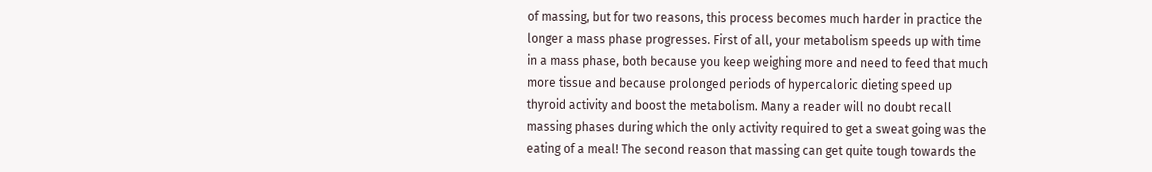of massing, but for two reasons, this process becomes much harder in practice the longer a mass phase progresses. First of all, your metabolism speeds up with time in a mass phase, both because you keep weighing more and need to feed that much more tissue and because prolonged periods of hypercaloric dieting speed up thyroid activity and boost the metabolism. Many a reader will no doubt recall massing phases during which the only activity required to get a sweat going was the eating of a meal! The second reason that massing can get quite tough towards the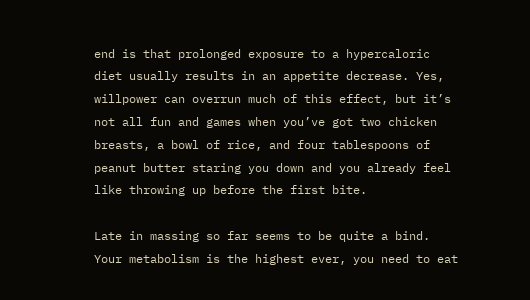end is that prolonged exposure to a hypercaloric diet usually results in an appetite decrease. Yes, willpower can overrun much of this effect, but it’s not all fun and games when you’ve got two chicken breasts, a bowl of rice, and four tablespoons of peanut butter staring you down and you already feel like throwing up before the first bite.

Late in massing so far seems to be quite a bind. Your metabolism is the highest ever, you need to eat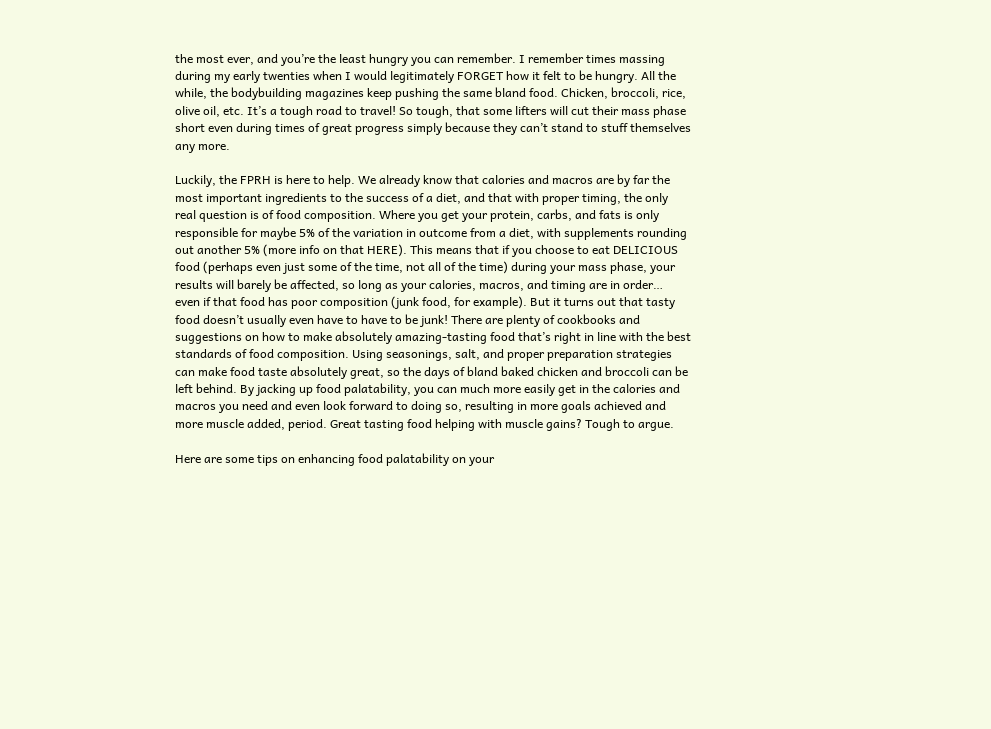the most ever, and you’re the least hungry you can remember. I remember times massing during my early twenties when I would legitimately FORGET how it felt to be hungry. All the while, the bodybuilding magazines keep pushing the same bland food. Chicken, broccoli, rice, olive oil, etc. It’s a tough road to travel! So tough, that some lifters will cut their mass phase short even during times of great progress simply because they can’t stand to stuff themselves any more.

Luckily, the FPRH is here to help. We already know that calories and macros are by far the most important ingredients to the success of a diet, and that with proper timing, the only real question is of food composition. Where you get your protein, carbs, and fats is only responsible for maybe 5% of the variation in outcome from a diet, with supplements rounding out another 5% (more info on that HERE). This means that if you choose to eat DELICIOUS food (perhaps even just some of the time, not all of the time) during your mass phase, your results will barely be affected, so long as your calories, macros, and timing are in order…  even if that food has poor composition (junk food, for example). But it turns out that tasty food doesn’t usually even have to have to be junk! There are plenty of cookbooks and suggestions on how to make absolutely amazing-tasting food that’s right in line with the best standards of food composition. Using seasonings, salt, and proper preparation strategies can make food taste absolutely great, so the days of bland baked chicken and broccoli can be left behind. By jacking up food palatability, you can much more easily get in the calories and macros you need and even look forward to doing so, resulting in more goals achieved and more muscle added, period. Great tasting food helping with muscle gains? Tough to argue.

Here are some tips on enhancing food palatability on your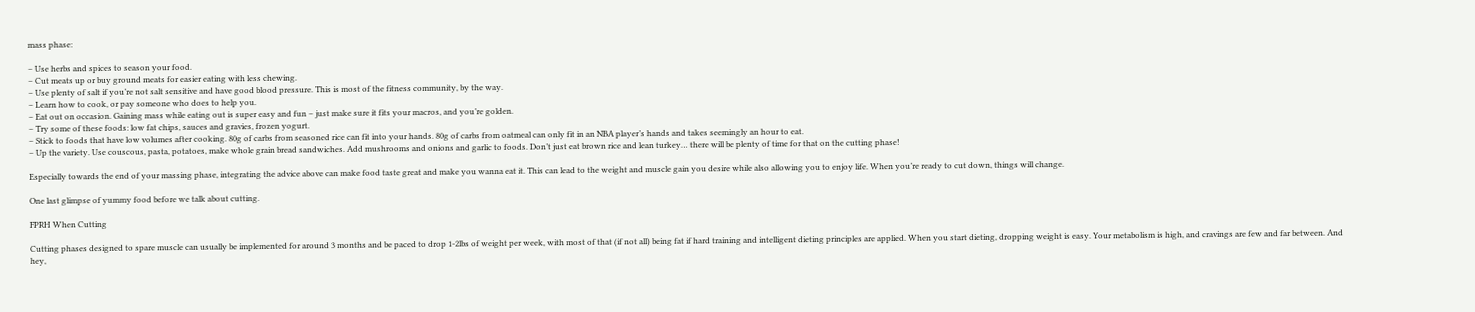mass phase:

– Use herbs and spices to season your food.
– Cut meats up or buy ground meats for easier eating with less chewing.
– Use plenty of salt if you’re not salt sensitive and have good blood pressure. This is most of the fitness community, by the way.
– Learn how to cook, or pay someone who does to help you.
– Eat out on occasion. Gaining mass while eating out is super easy and fun – just make sure it fits your macros, and you’re golden.
– Try some of these foods: low fat chips, sauces and gravies, frozen yogurt.
– Stick to foods that have low volumes after cooking. 80g of carbs from seasoned rice can fit into your hands. 80g of carbs from oatmeal can only fit in an NBA player’s hands and takes seemingly an hour to eat.
– Up the variety. Use couscous, pasta, potatoes, make whole grain bread sandwiches. Add mushrooms and onions and garlic to foods. Don’t just eat brown rice and lean turkey… there will be plenty of time for that on the cutting phase!

Especially towards the end of your massing phase, integrating the advice above can make food taste great and make you wanna eat it. This can lead to the weight and muscle gain you desire while also allowing you to enjoy life. When you’re ready to cut down, things will change.

One last glimpse of yummy food before we talk about cutting.

FPRH When Cutting

Cutting phases designed to spare muscle can usually be implemented for around 3 months and be paced to drop 1-2lbs of weight per week, with most of that (if not all) being fat if hard training and intelligent dieting principles are applied. When you start dieting, dropping weight is easy. Your metabolism is high, and cravings are few and far between. And hey,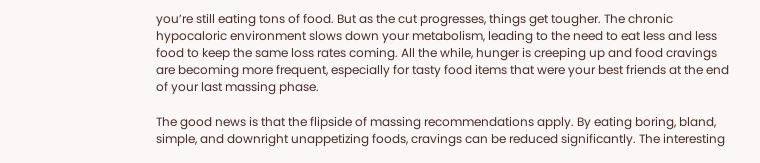you’re still eating tons of food. But as the cut progresses, things get tougher. The chronic hypocaloric environment slows down your metabolism, leading to the need to eat less and less food to keep the same loss rates coming. All the while, hunger is creeping up and food cravings are becoming more frequent, especially for tasty food items that were your best friends at the end of your last massing phase.

The good news is that the flipside of massing recommendations apply. By eating boring, bland, simple, and downright unappetizing foods, cravings can be reduced significantly. The interesting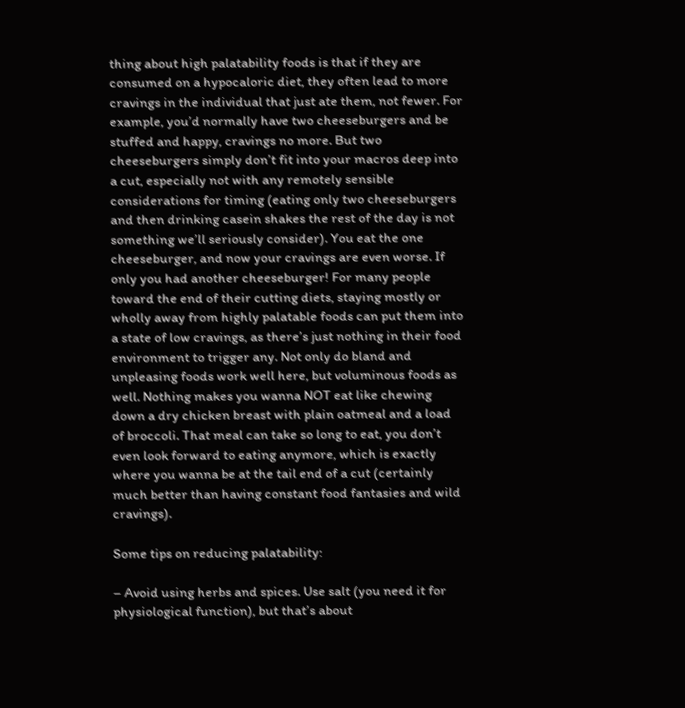thing about high palatability foods is that if they are consumed on a hypocaloric diet, they often lead to more cravings in the individual that just ate them, not fewer. For example, you’d normally have two cheeseburgers and be stuffed and happy, cravings no more. But two cheeseburgers simply don’t fit into your macros deep into a cut, especially not with any remotely sensible considerations for timing (eating only two cheeseburgers and then drinking casein shakes the rest of the day is not something we’ll seriously consider). You eat the one cheeseburger, and now your cravings are even worse. If only you had another cheeseburger! For many people toward the end of their cutting diets, staying mostly or wholly away from highly palatable foods can put them into a state of low cravings, as there’s just nothing in their food environment to trigger any. Not only do bland and unpleasing foods work well here, but voluminous foods as well. Nothing makes you wanna NOT eat like chewing down a dry chicken breast with plain oatmeal and a load of broccoli. That meal can take so long to eat, you don’t even look forward to eating anymore, which is exactly where you wanna be at the tail end of a cut (certainly much better than having constant food fantasies and wild cravings).

Some tips on reducing palatability:

– Avoid using herbs and spices. Use salt (you need it for physiological function), but that’s about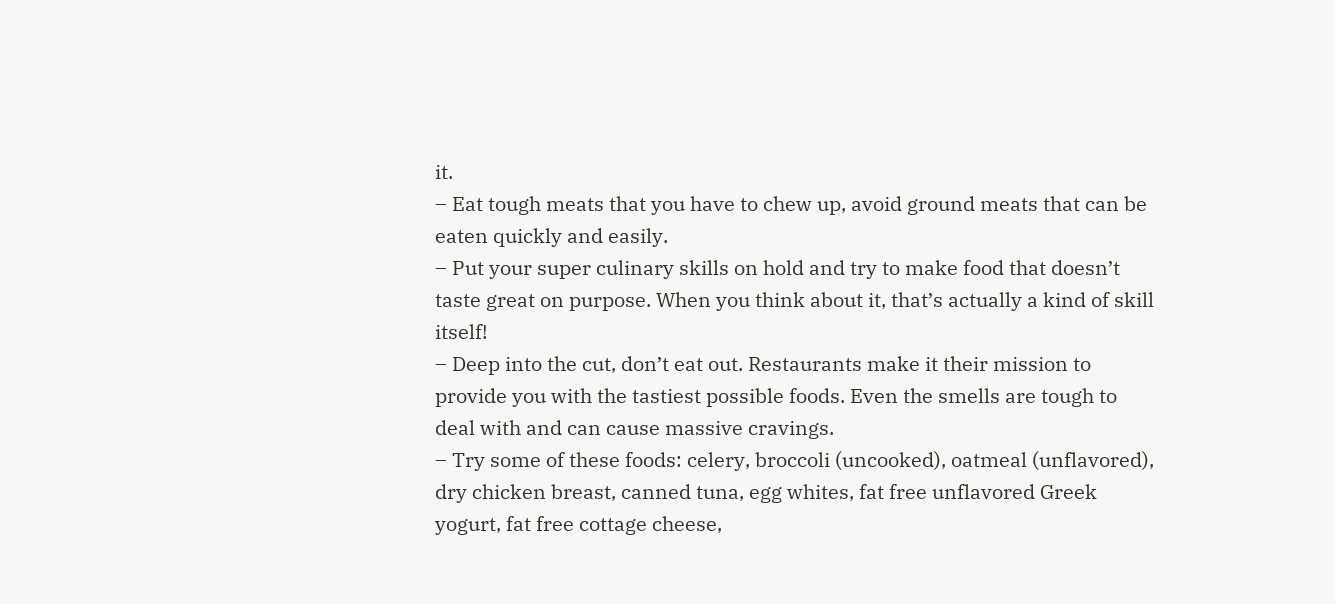it.
– Eat tough meats that you have to chew up, avoid ground meats that can be eaten quickly and easily.
– Put your super culinary skills on hold and try to make food that doesn’t taste great on purpose. When you think about it, that’s actually a kind of skill itself!
– Deep into the cut, don’t eat out. Restaurants make it their mission to provide you with the tastiest possible foods. Even the smells are tough to deal with and can cause massive cravings.
– Try some of these foods: celery, broccoli (uncooked), oatmeal (unflavored), dry chicken breast, canned tuna, egg whites, fat free unflavored Greek yogurt, fat free cottage cheese,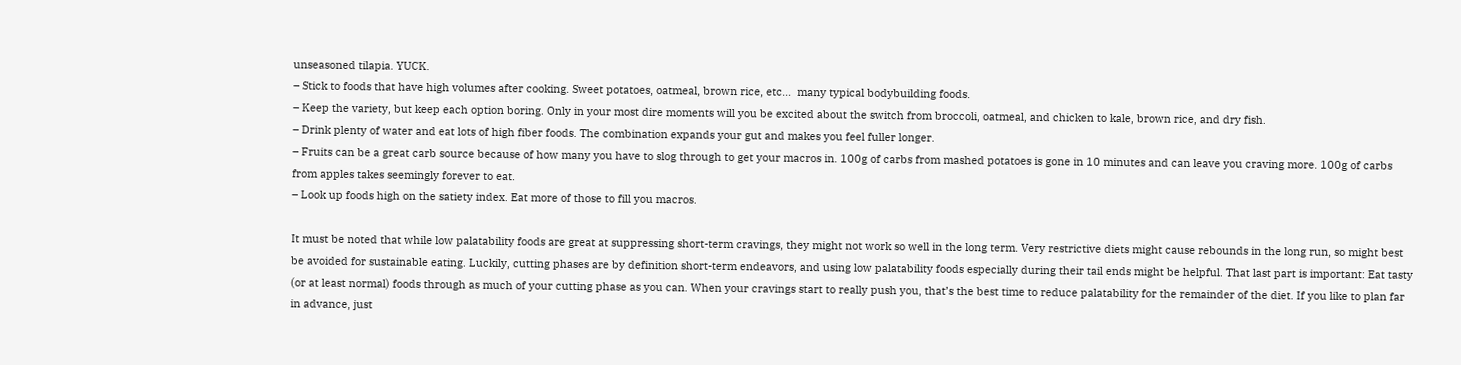unseasoned tilapia. YUCK.
– Stick to foods that have high volumes after cooking. Sweet potatoes, oatmeal, brown rice, etc…  many typical bodybuilding foods.
– Keep the variety, but keep each option boring. Only in your most dire moments will you be excited about the switch from broccoli, oatmeal, and chicken to kale, brown rice, and dry fish.
– Drink plenty of water and eat lots of high fiber foods. The combination expands your gut and makes you feel fuller longer.
– Fruits can be a great carb source because of how many you have to slog through to get your macros in. 100g of carbs from mashed potatoes is gone in 10 minutes and can leave you craving more. 100g of carbs from apples takes seemingly forever to eat.
– Look up foods high on the satiety index. Eat more of those to fill you macros.

It must be noted that while low palatability foods are great at suppressing short-term cravings, they might not work so well in the long term. Very restrictive diets might cause rebounds in the long run, so might best be avoided for sustainable eating. Luckily, cutting phases are by definition short-term endeavors, and using low palatability foods especially during their tail ends might be helpful. That last part is important: Eat tasty (or at least normal) foods through as much of your cutting phase as you can. When your cravings start to really push you, that’s the best time to reduce palatability for the remainder of the diet. If you like to plan far in advance, just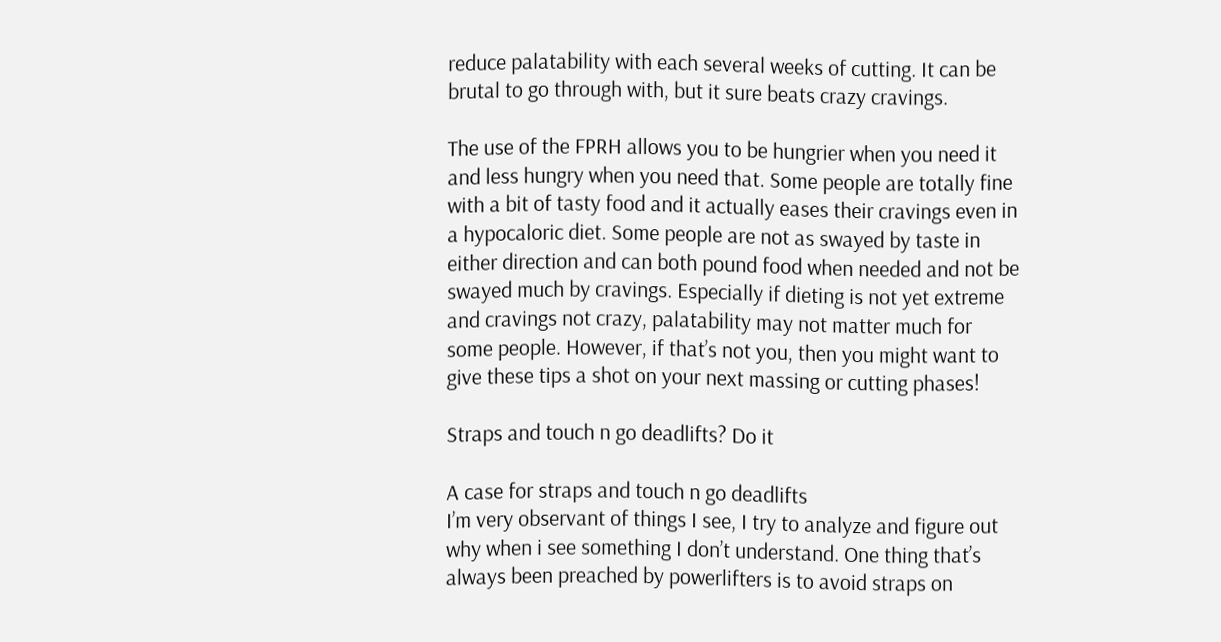reduce palatability with each several weeks of cutting. It can be brutal to go through with, but it sure beats crazy cravings.

The use of the FPRH allows you to be hungrier when you need it and less hungry when you need that. Some people are totally fine with a bit of tasty food and it actually eases their cravings even in a hypocaloric diet. Some people are not as swayed by taste in either direction and can both pound food when needed and not be swayed much by cravings. Especially if dieting is not yet extreme and cravings not crazy, palatability may not matter much for some people. However, if that’s not you, then you might want to give these tips a shot on your next massing or cutting phases!

Straps and touch n go deadlifts? Do it

A case for straps and touch n go deadlifts
I’m very observant of things I see, I try to analyze and figure out why when i see something I don’t understand. One thing that’s always been preached by powerlifters is to avoid straps on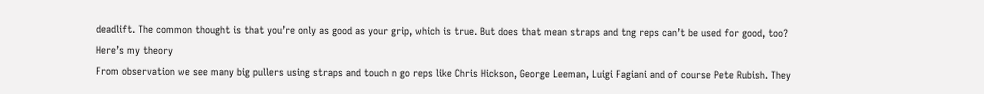deadlift. The common thought is that you’re only as good as your grip, which is true. But does that mean straps and tng reps can’t be used for good, too? Here’s my theory
From observation we see many big pullers using straps and touch n go reps like Chris Hickson, George Leeman, Luigi Fagiani and of course Pete Rubish. They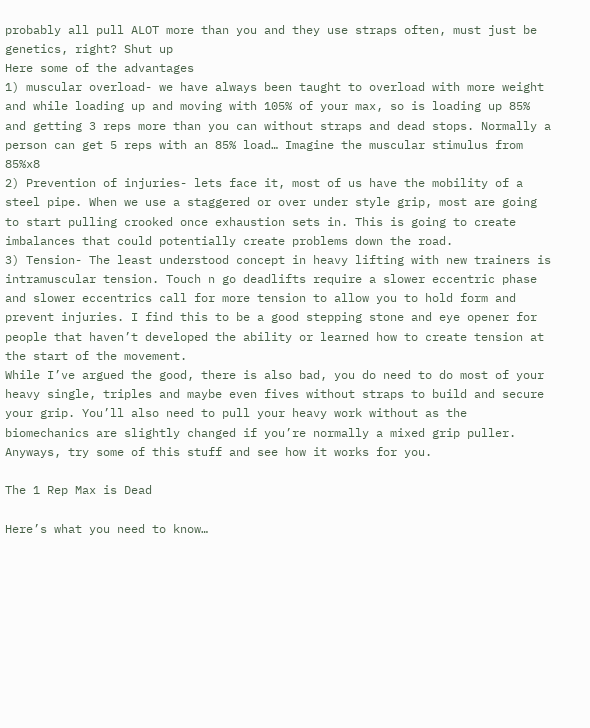probably all pull ALOT more than you and they use straps often, must just be genetics, right? Shut up
Here some of the advantages
1) muscular overload- we have always been taught to overload with more weight and while loading up and moving with 105% of your max, so is loading up 85% and getting 3 reps more than you can without straps and dead stops. Normally a person can get 5 reps with an 85% load… Imagine the muscular stimulus from 85%x8
2) Prevention of injuries- lets face it, most of us have the mobility of a steel pipe. When we use a staggered or over under style grip, most are going to start pulling crooked once exhaustion sets in. This is going to create imbalances that could potentially create problems down the road.
3) Tension- The least understood concept in heavy lifting with new trainers is intramuscular tension. Touch n go deadlifts require a slower eccentric phase and slower eccentrics call for more tension to allow you to hold form and prevent injuries. I find this to be a good stepping stone and eye opener for people that haven’t developed the ability or learned how to create tension at the start of the movement.
While I’ve argued the good, there is also bad, you do need to do most of your heavy single, triples and maybe even fives without straps to build and secure your grip. You’ll also need to pull your heavy work without as the biomechanics are slightly changed if you’re normally a mixed grip puller.
Anyways, try some of this stuff and see how it works for you.

The 1 Rep Max is Dead

Here’s what you need to know…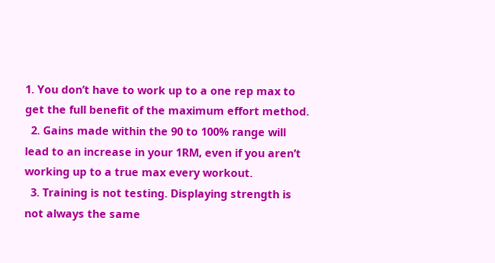1. You don’t have to work up to a one rep max to get the full benefit of the maximum effort method.
  2. Gains made within the 90 to 100% range will lead to an increase in your 1RM, even if you aren’t working up to a true max every workout.
  3. Training is not testing. Displaying strength is not always the same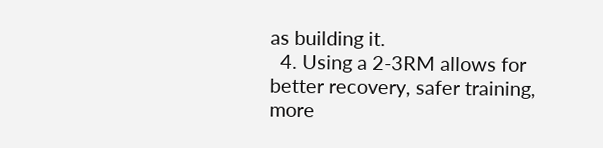as building it.
  4. Using a 2-3RM allows for better recovery, safer training, more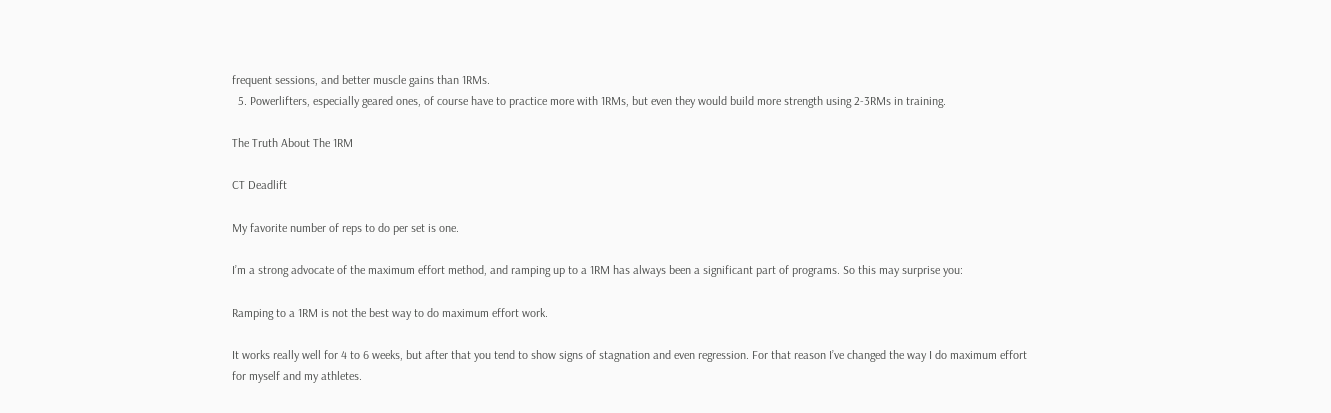frequent sessions, and better muscle gains than 1RMs.
  5. Powerlifters, especially geared ones, of course have to practice more with 1RMs, but even they would build more strength using 2-3RMs in training.

The Truth About The 1RM

CT Deadlift

My favorite number of reps to do per set is one.

I’m a strong advocate of the maximum effort method, and ramping up to a 1RM has always been a significant part of programs. So this may surprise you:

Ramping to a 1RM is not the best way to do maximum effort work.

It works really well for 4 to 6 weeks, but after that you tend to show signs of stagnation and even regression. For that reason I’ve changed the way I do maximum effort for myself and my athletes.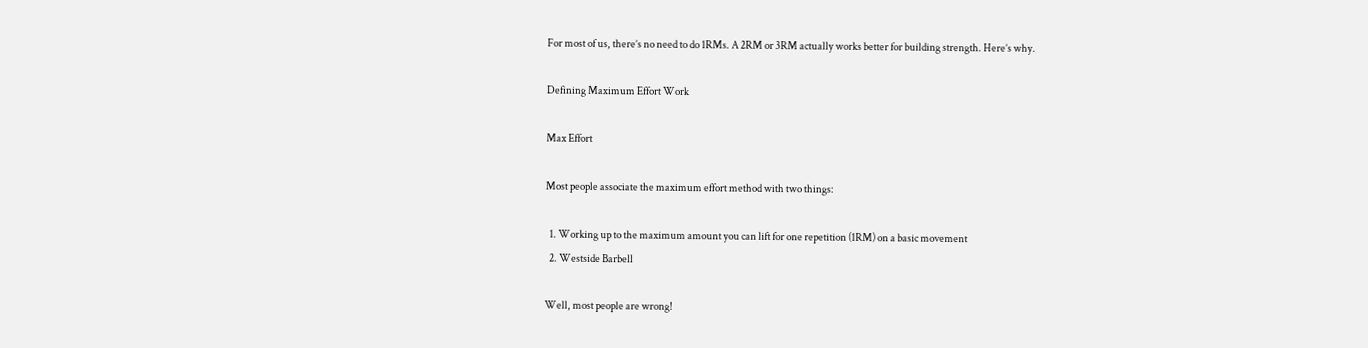For most of us, there’s no need to do 1RMs. A 2RM or 3RM actually works better for building strength. Here’s why.

Defining Maximum Effort Work

Max Effort

Most people associate the maximum effort method with two things:

  1. Working up to the maximum amount you can lift for one repetition (1RM) on a basic movement
  2. Westside Barbell

Well, most people are wrong!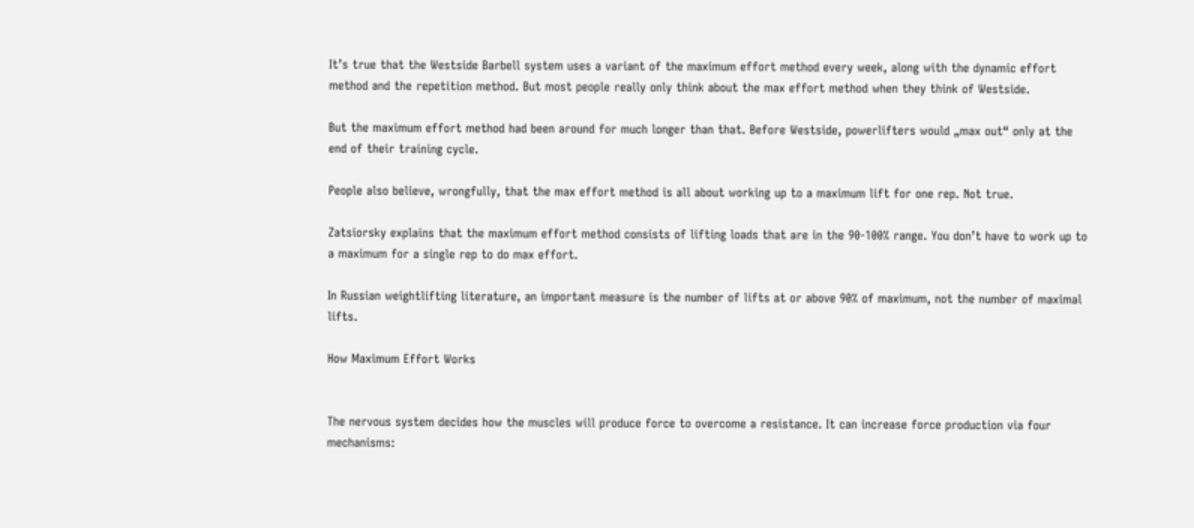It’s true that the Westside Barbell system uses a variant of the maximum effort method every week, along with the dynamic effort method and the repetition method. But most people really only think about the max effort method when they think of Westside.

But the maximum effort method had been around for much longer than that. Before Westside, powerlifters would „max out“ only at the end of their training cycle.

People also believe, wrongfully, that the max effort method is all about working up to a maximum lift for one rep. Not true.

Zatsiorsky explains that the maximum effort method consists of lifting loads that are in the 90-100% range. You don’t have to work up to a maximum for a single rep to do max effort.

In Russian weightlifting literature, an important measure is the number of lifts at or above 90% of maximum, not the number of maximal lifts.

How Maximum Effort Works


The nervous system decides how the muscles will produce force to overcome a resistance. It can increase force production via four mechanisms: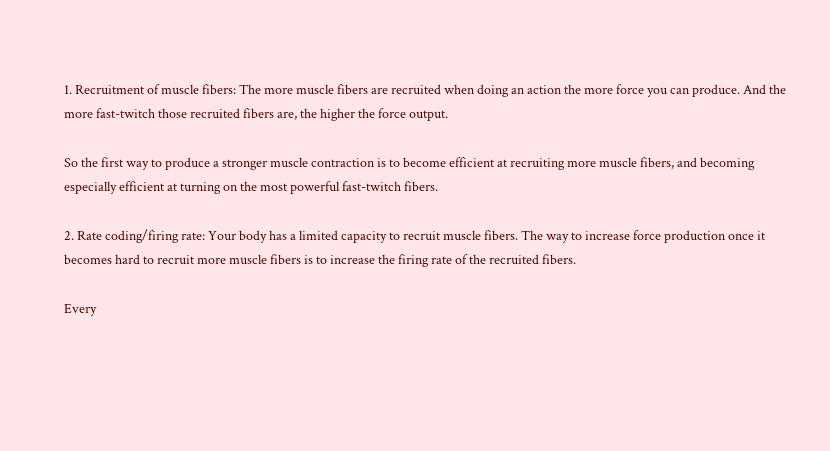1. Recruitment of muscle fibers: The more muscle fibers are recruited when doing an action the more force you can produce. And the more fast-twitch those recruited fibers are, the higher the force output.

So the first way to produce a stronger muscle contraction is to become efficient at recruiting more muscle fibers, and becoming especially efficient at turning on the most powerful fast-twitch fibers.

2. Rate coding/firing rate: Your body has a limited capacity to recruit muscle fibers. The way to increase force production once it becomes hard to recruit more muscle fibers is to increase the firing rate of the recruited fibers.

Every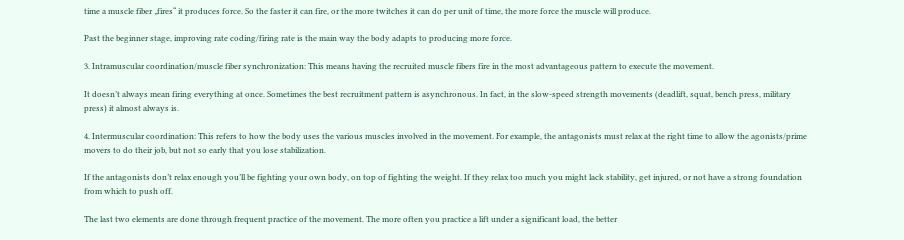time a muscle fiber „fires“ it produces force. So the faster it can fire, or the more twitches it can do per unit of time, the more force the muscle will produce.

Past the beginner stage, improving rate coding/firing rate is the main way the body adapts to producing more force.

3. Intramuscular coordination/muscle fiber synchronization: This means having the recruited muscle fibers fire in the most advantageous pattern to execute the movement.

It doesn’t always mean firing everything at once. Sometimes the best recruitment pattern is asynchronous. In fact, in the slow-speed strength movements (deadlift, squat, bench press, military press) it almost always is.

4. Intermuscular coordination: This refers to how the body uses the various muscles involved in the movement. For example, the antagonists must relax at the right time to allow the agonists/prime movers to do their job, but not so early that you lose stabilization.

If the antagonists don’t relax enough you’ll be fighting your own body, on top of fighting the weight. If they relax too much you might lack stability, get injured, or not have a strong foundation from which to push off.

The last two elements are done through frequent practice of the movement. The more often you practice a lift under a significant load, the better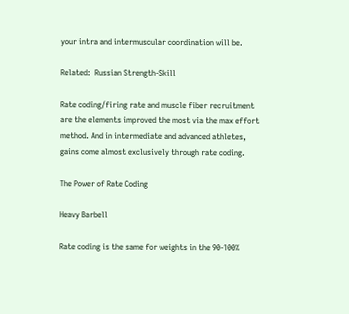your intra and intermuscular coordination will be.

Related:  Russian Strength-Skill

Rate coding/firing rate and muscle fiber recruitment are the elements improved the most via the max effort method. And in intermediate and advanced athletes, gains come almost exclusively through rate coding.

The Power of Rate Coding

Heavy Barbell

Rate coding is the same for weights in the 90-100%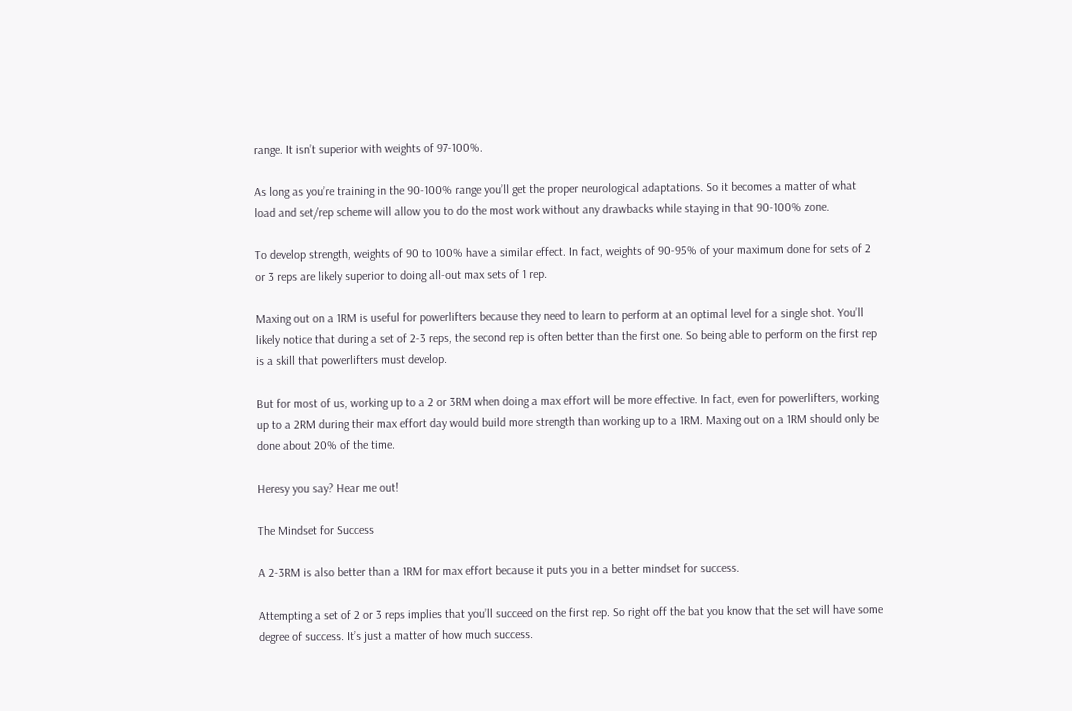range. It isn’t superior with weights of 97-100%.

As long as you’re training in the 90-100% range you’ll get the proper neurological adaptations. So it becomes a matter of what load and set/rep scheme will allow you to do the most work without any drawbacks while staying in that 90-100% zone.

To develop strength, weights of 90 to 100% have a similar effect. In fact, weights of 90-95% of your maximum done for sets of 2 or 3 reps are likely superior to doing all-out max sets of 1 rep.

Maxing out on a 1RM is useful for powerlifters because they need to learn to perform at an optimal level for a single shot. You’ll likely notice that during a set of 2-3 reps, the second rep is often better than the first one. So being able to perform on the first rep is a skill that powerlifters must develop.

But for most of us, working up to a 2 or 3RM when doing a max effort will be more effective. In fact, even for powerlifters, working up to a 2RM during their max effort day would build more strength than working up to a 1RM. Maxing out on a 1RM should only be done about 20% of the time.

Heresy you say? Hear me out!

The Mindset for Success

A 2-3RM is also better than a 1RM for max effort because it puts you in a better mindset for success.

Attempting a set of 2 or 3 reps implies that you’ll succeed on the first rep. So right off the bat you know that the set will have some degree of success. It’s just a matter of how much success.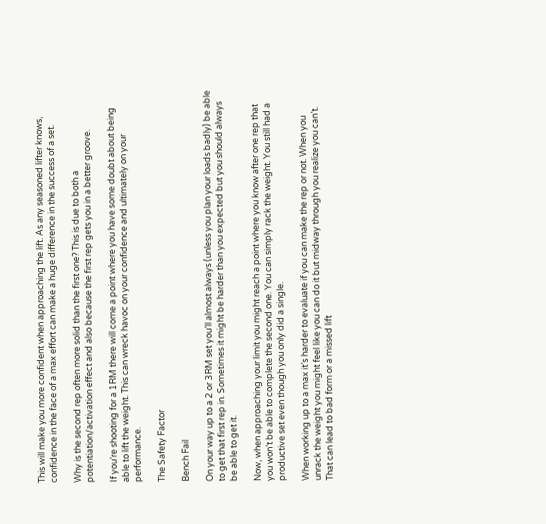This will make you more confident when approaching the lift. As any seasoned lifter knows, confidence in the face of a max effort can make a huge difference in the success of a set.

Why is the second rep often more solid than the first one? This is due to both a potentiation/activation effect and also because the first rep gets you in a better groove.

If you’re shooting for a 1RM there will come a point where you have some doubt about being able to lift the weight. This can wreck havoc on your confidence and ultimately on your performance.

The Safety Factor

Bench Fail

On your way up to a 2 or 3RM set you’ll almost always (unless you plan your loads badly) be able to get that first rep in. Sometimes it might be harder than you expected but you should always be able to get it.

Now, when approaching your limit you might reach a point where you know after one rep that you won’t be able to complete the second one. You can simply rack the weight. You still had a productive set even though you only did a single.

When working up to a max it’s harder to evaluate if you can make the rep or not. When you unrack the weight you might feel like you can do it but midway through you realize you can’t. That can lead to bad form or a missed lift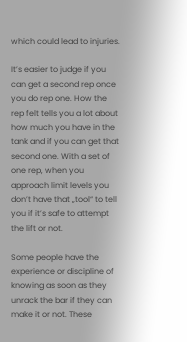which could lead to injuries.

It’s easier to judge if you can get a second rep once you do rep one. How the rep felt tells you a lot about how much you have in the tank and if you can get that second one. With a set of one rep, when you approach limit levels you don’t have that „tool“ to tell you if it’s safe to attempt the lift or not.

Some people have the experience or discipline of knowing as soon as they unrack the bar if they can make it or not. These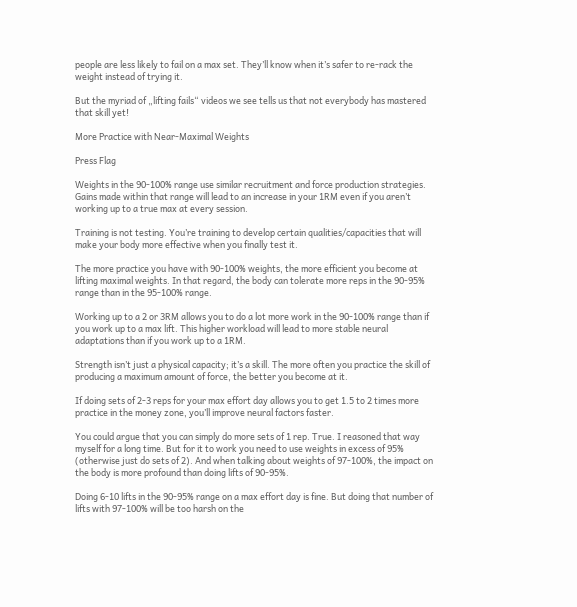people are less likely to fail on a max set. They’ll know when it’s safer to re-rack the weight instead of trying it.

But the myriad of „lifting fails“ videos we see tells us that not everybody has mastered that skill yet!

More Practice with Near-Maximal Weights

Press Flag

Weights in the 90-100% range use similar recruitment and force production strategies. Gains made within that range will lead to an increase in your 1RM even if you aren’t working up to a true max at every session.

Training is not testing. You’re training to develop certain qualities/capacities that will make your body more effective when you finally test it.

The more practice you have with 90-100% weights, the more efficient you become at lifting maximal weights. In that regard, the body can tolerate more reps in the 90-95% range than in the 95-100% range.

Working up to a 2 or 3RM allows you to do a lot more work in the 90-100% range than if you work up to a max lift. This higher workload will lead to more stable neural adaptations than if you work up to a 1RM.

Strength isn’t just a physical capacity; it’s a skill. The more often you practice the skill of producing a maximum amount of force, the better you become at it.

If doing sets of 2-3 reps for your max effort day allows you to get 1.5 to 2 times more practice in the money zone, you’ll improve neural factors faster.

You could argue that you can simply do more sets of 1 rep. True. I reasoned that way myself for a long time. But for it to work you need to use weights in excess of 95% (otherwise just do sets of 2). And when talking about weights of 97-100%, the impact on the body is more profound than doing lifts of 90-95%.

Doing 6-10 lifts in the 90-95% range on a max effort day is fine. But doing that number of lifts with 97-100% will be too harsh on the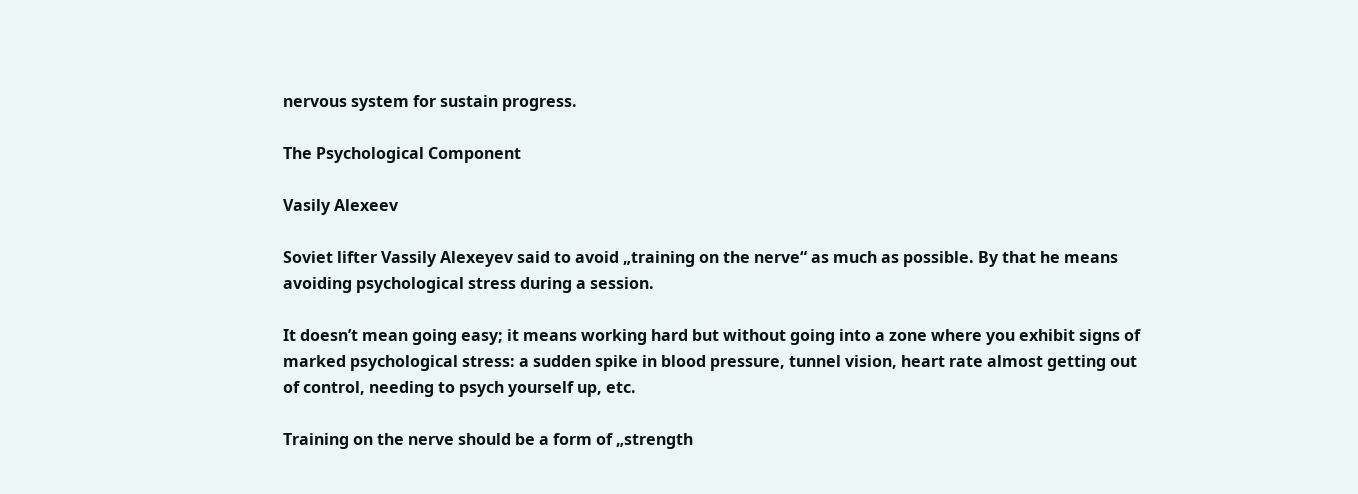nervous system for sustain progress.

The Psychological Component

Vasily Alexeev

Soviet lifter Vassily Alexeyev said to avoid „training on the nerve“ as much as possible. By that he means avoiding psychological stress during a session.

It doesn’t mean going easy; it means working hard but without going into a zone where you exhibit signs of marked psychological stress: a sudden spike in blood pressure, tunnel vision, heart rate almost getting out of control, needing to psych yourself up, etc.

Training on the nerve should be a form of „strength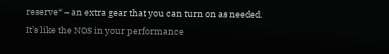reserve“ – an extra gear that you can turn on as needed. It’s like the NOS in your performance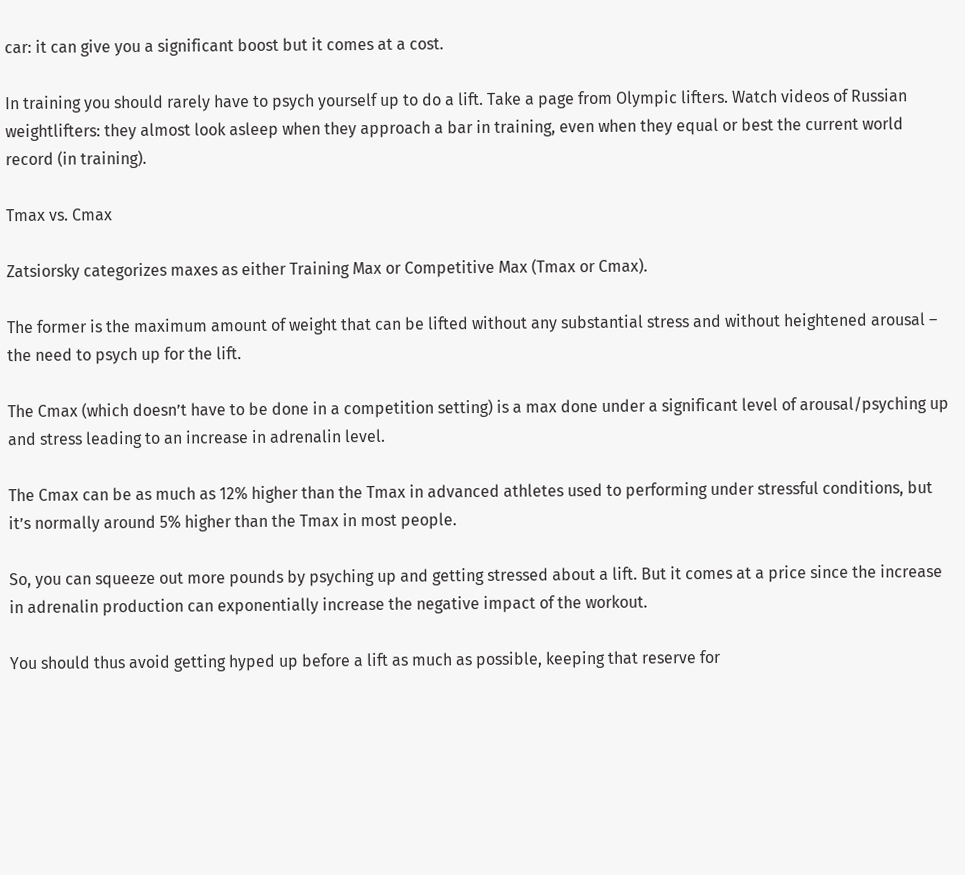car: it can give you a significant boost but it comes at a cost.

In training you should rarely have to psych yourself up to do a lift. Take a page from Olympic lifters. Watch videos of Russian weightlifters: they almost look asleep when they approach a bar in training, even when they equal or best the current world record (in training).

Tmax vs. Cmax

Zatsiorsky categorizes maxes as either Training Max or Competitive Max (Tmax or Cmax).

The former is the maximum amount of weight that can be lifted without any substantial stress and without heightened arousal – the need to psych up for the lift.

The Cmax (which doesn’t have to be done in a competition setting) is a max done under a significant level of arousal/psyching up and stress leading to an increase in adrenalin level.

The Cmax can be as much as 12% higher than the Tmax in advanced athletes used to performing under stressful conditions, but it’s normally around 5% higher than the Tmax in most people.

So, you can squeeze out more pounds by psyching up and getting stressed about a lift. But it comes at a price since the increase in adrenalin production can exponentially increase the negative impact of the workout.

You should thus avoid getting hyped up before a lift as much as possible, keeping that reserve for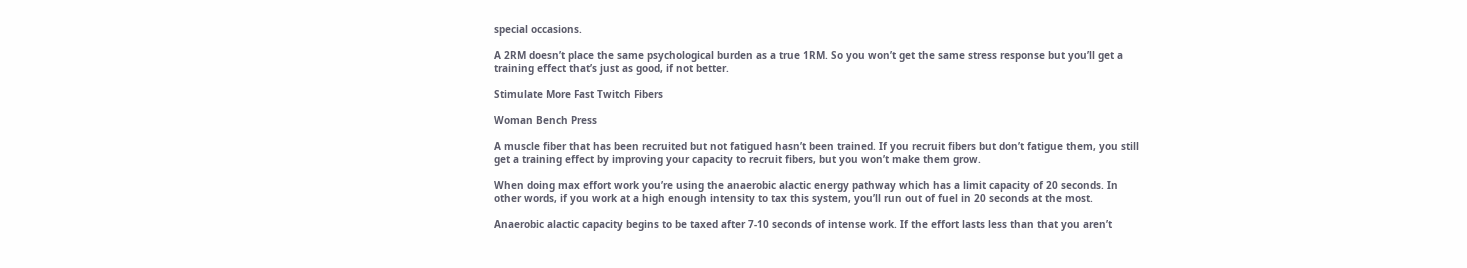special occasions.

A 2RM doesn’t place the same psychological burden as a true 1RM. So you won’t get the same stress response but you’ll get a training effect that’s just as good, if not better.

Stimulate More Fast Twitch Fibers

Woman Bench Press

A muscle fiber that has been recruited but not fatigued hasn’t been trained. If you recruit fibers but don’t fatigue them, you still get a training effect by improving your capacity to recruit fibers, but you won’t make them grow.

When doing max effort work you’re using the anaerobic alactic energy pathway which has a limit capacity of 20 seconds. In other words, if you work at a high enough intensity to tax this system, you’ll run out of fuel in 20 seconds at the most.

Anaerobic alactic capacity begins to be taxed after 7-10 seconds of intense work. If the effort lasts less than that you aren’t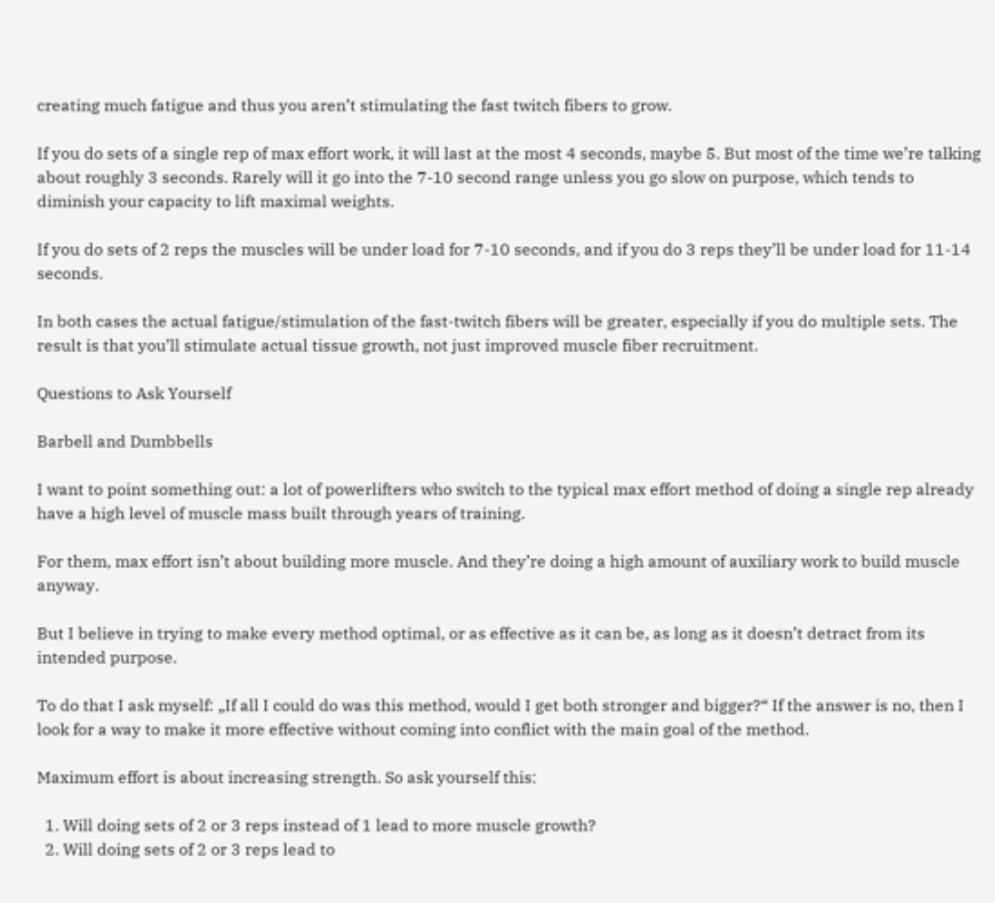creating much fatigue and thus you aren’t stimulating the fast twitch fibers to grow.

If you do sets of a single rep of max effort work, it will last at the most 4 seconds, maybe 5. But most of the time we’re talking about roughly 3 seconds. Rarely will it go into the 7-10 second range unless you go slow on purpose, which tends to diminish your capacity to lift maximal weights.

If you do sets of 2 reps the muscles will be under load for 7-10 seconds, and if you do 3 reps they’ll be under load for 11-14 seconds.

In both cases the actual fatigue/stimulation of the fast-twitch fibers will be greater, especially if you do multiple sets. The result is that you’ll stimulate actual tissue growth, not just improved muscle fiber recruitment.

Questions to Ask Yourself

Barbell and Dumbbells

I want to point something out: a lot of powerlifters who switch to the typical max effort method of doing a single rep already have a high level of muscle mass built through years of training.

For them, max effort isn’t about building more muscle. And they’re doing a high amount of auxiliary work to build muscle anyway.

But I believe in trying to make every method optimal, or as effective as it can be, as long as it doesn’t detract from its intended purpose.

To do that I ask myself: „If all I could do was this method, would I get both stronger and bigger?“ If the answer is no, then I look for a way to make it more effective without coming into conflict with the main goal of the method.

Maximum effort is about increasing strength. So ask yourself this:

  1. Will doing sets of 2 or 3 reps instead of 1 lead to more muscle growth?
  2. Will doing sets of 2 or 3 reps lead to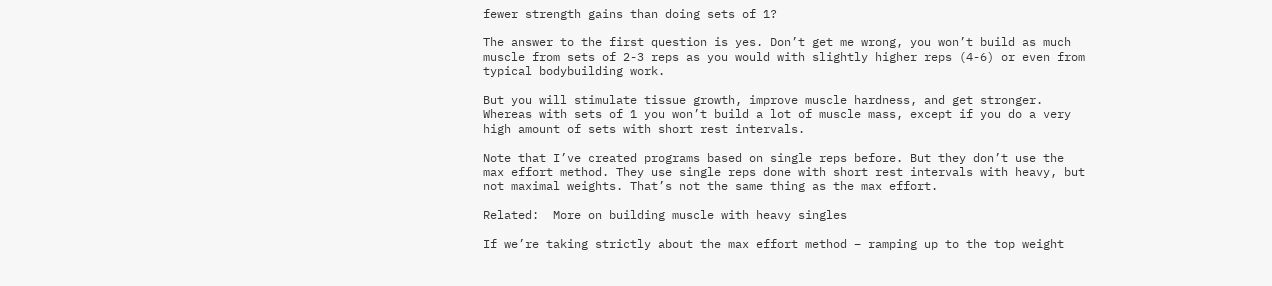fewer strength gains than doing sets of 1?

The answer to the first question is yes. Don’t get me wrong, you won’t build as much muscle from sets of 2-3 reps as you would with slightly higher reps (4-6) or even from typical bodybuilding work.

But you will stimulate tissue growth, improve muscle hardness, and get stronger. Whereas with sets of 1 you won’t build a lot of muscle mass, except if you do a very high amount of sets with short rest intervals.

Note that I’ve created programs based on single reps before. But they don’t use the max effort method. They use single reps done with short rest intervals with heavy, but not maximal weights. That’s not the same thing as the max effort.

Related:  More on building muscle with heavy singles

If we’re taking strictly about the max effort method – ramping up to the top weight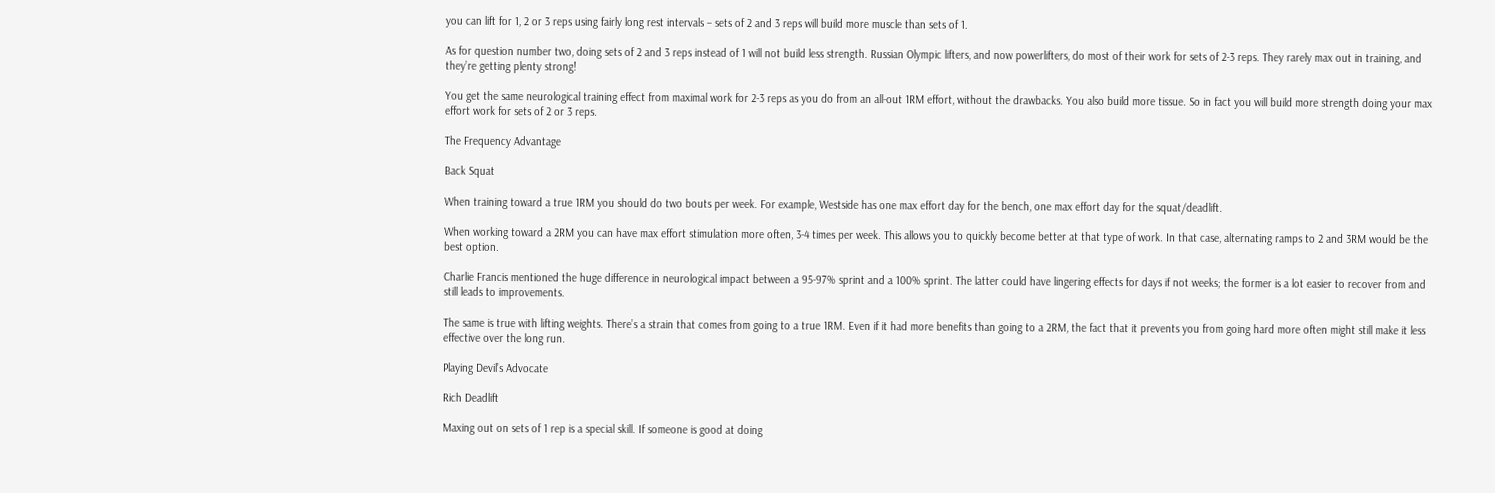you can lift for 1, 2 or 3 reps using fairly long rest intervals – sets of 2 and 3 reps will build more muscle than sets of 1.

As for question number two, doing sets of 2 and 3 reps instead of 1 will not build less strength. Russian Olympic lifters, and now powerlifters, do most of their work for sets of 2-3 reps. They rarely max out in training, and they’re getting plenty strong!

You get the same neurological training effect from maximal work for 2-3 reps as you do from an all-out 1RM effort, without the drawbacks. You also build more tissue. So in fact you will build more strength doing your max effort work for sets of 2 or 3 reps.

The Frequency Advantage

Back Squat

When training toward a true 1RM you should do two bouts per week. For example, Westside has one max effort day for the bench, one max effort day for the squat/deadlift.

When working toward a 2RM you can have max effort stimulation more often, 3-4 times per week. This allows you to quickly become better at that type of work. In that case, alternating ramps to 2 and 3RM would be the best option.

Charlie Francis mentioned the huge difference in neurological impact between a 95-97% sprint and a 100% sprint. The latter could have lingering effects for days if not weeks; the former is a lot easier to recover from and still leads to improvements.

The same is true with lifting weights. There’s a strain that comes from going to a true 1RM. Even if it had more benefits than going to a 2RM, the fact that it prevents you from going hard more often might still make it less effective over the long run.

Playing Devil’s Advocate

Rich Deadlift

Maxing out on sets of 1 rep is a special skill. If someone is good at doing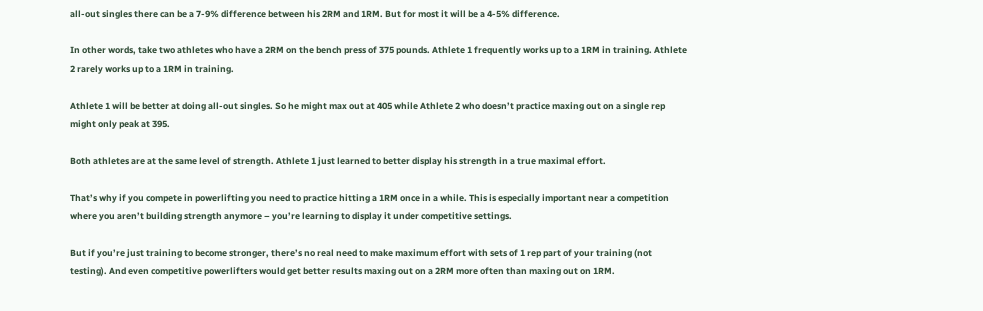all-out singles there can be a 7-9% difference between his 2RM and 1RM. But for most it will be a 4-5% difference.

In other words, take two athletes who have a 2RM on the bench press of 375 pounds. Athlete 1 frequently works up to a 1RM in training. Athlete 2 rarely works up to a 1RM in training.

Athlete 1 will be better at doing all-out singles. So he might max out at 405 while Athlete 2 who doesn’t practice maxing out on a single rep might only peak at 395.

Both athletes are at the same level of strength. Athlete 1 just learned to better display his strength in a true maximal effort.

That’s why if you compete in powerlifting you need to practice hitting a 1RM once in a while. This is especially important near a competition where you aren’t building strength anymore – you’re learning to display it under competitive settings.

But if you’re just training to become stronger, there’s no real need to make maximum effort with sets of 1 rep part of your training (not testing). And even competitive powerlifters would get better results maxing out on a 2RM more often than maxing out on 1RM.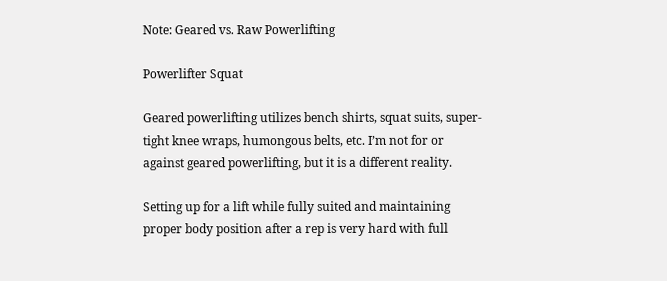Note: Geared vs. Raw Powerlifting

Powerlifter Squat

Geared powerlifting utilizes bench shirts, squat suits, super-tight knee wraps, humongous belts, etc. I’m not for or against geared powerlifting, but it is a different reality.

Setting up for a lift while fully suited and maintaining proper body position after a rep is very hard with full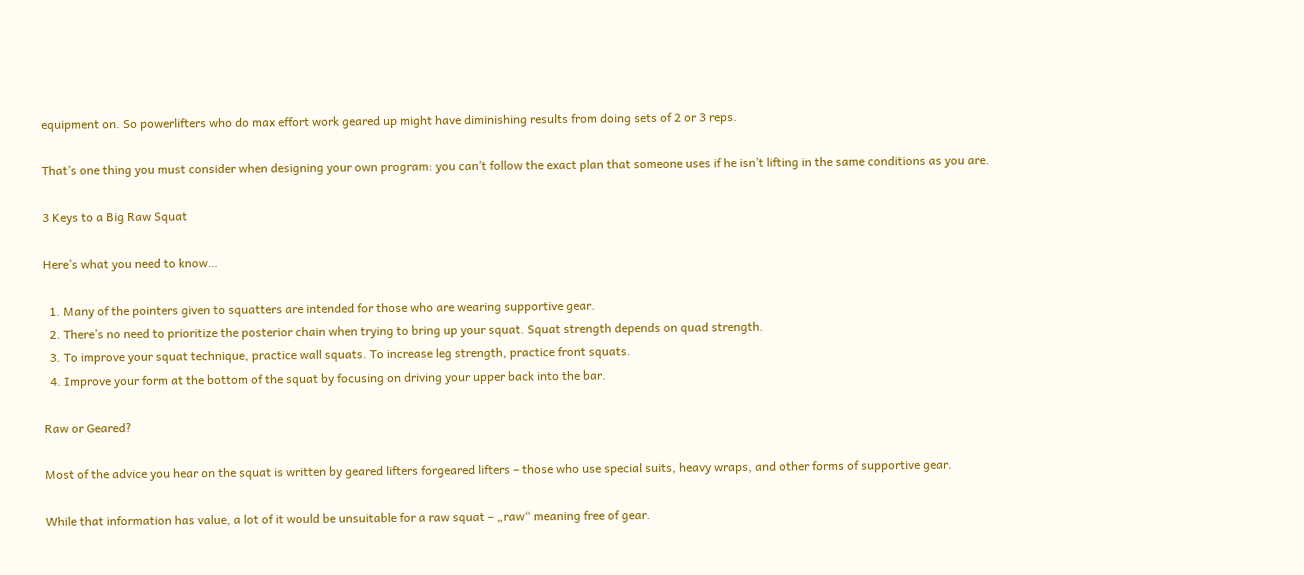equipment on. So powerlifters who do max effort work geared up might have diminishing results from doing sets of 2 or 3 reps.

That’s one thing you must consider when designing your own program: you can’t follow the exact plan that someone uses if he isn’t lifting in the same conditions as you are.

3 Keys to a Big Raw Squat

Here’s what you need to know…

  1. Many of the pointers given to squatters are intended for those who are wearing supportive gear.
  2. There’s no need to prioritize the posterior chain when trying to bring up your squat. Squat strength depends on quad strength.
  3. To improve your squat technique, practice wall squats. To increase leg strength, practice front squats.
  4. Improve your form at the bottom of the squat by focusing on driving your upper back into the bar.

Raw or Geared?

Most of the advice you hear on the squat is written by geared lifters forgeared lifters – those who use special suits, heavy wraps, and other forms of supportive gear.

While that information has value, a lot of it would be unsuitable for a raw squat – „raw“ meaning free of gear.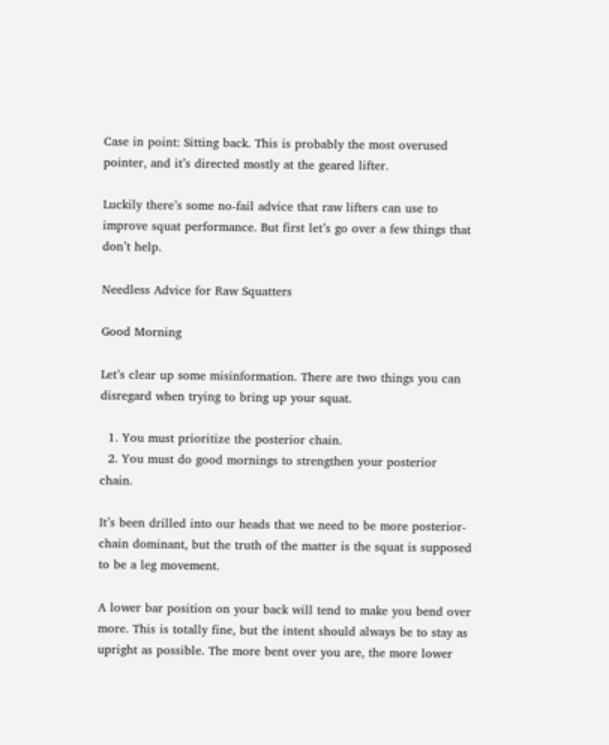Case in point: Sitting back. This is probably the most overused pointer, and it’s directed mostly at the geared lifter.

Luckily there’s some no-fail advice that raw lifters can use to improve squat performance. But first let’s go over a few things that don’t help.

Needless Advice for Raw Squatters

Good Morning

Let’s clear up some misinformation. There are two things you can disregard when trying to bring up your squat.

  1. You must prioritize the posterior chain.
  2. You must do good mornings to strengthen your posterior chain.

It’s been drilled into our heads that we need to be more posterior-chain dominant, but the truth of the matter is the squat is supposed to be a leg movement.

A lower bar position on your back will tend to make you bend over more. This is totally fine, but the intent should always be to stay as upright as possible. The more bent over you are, the more lower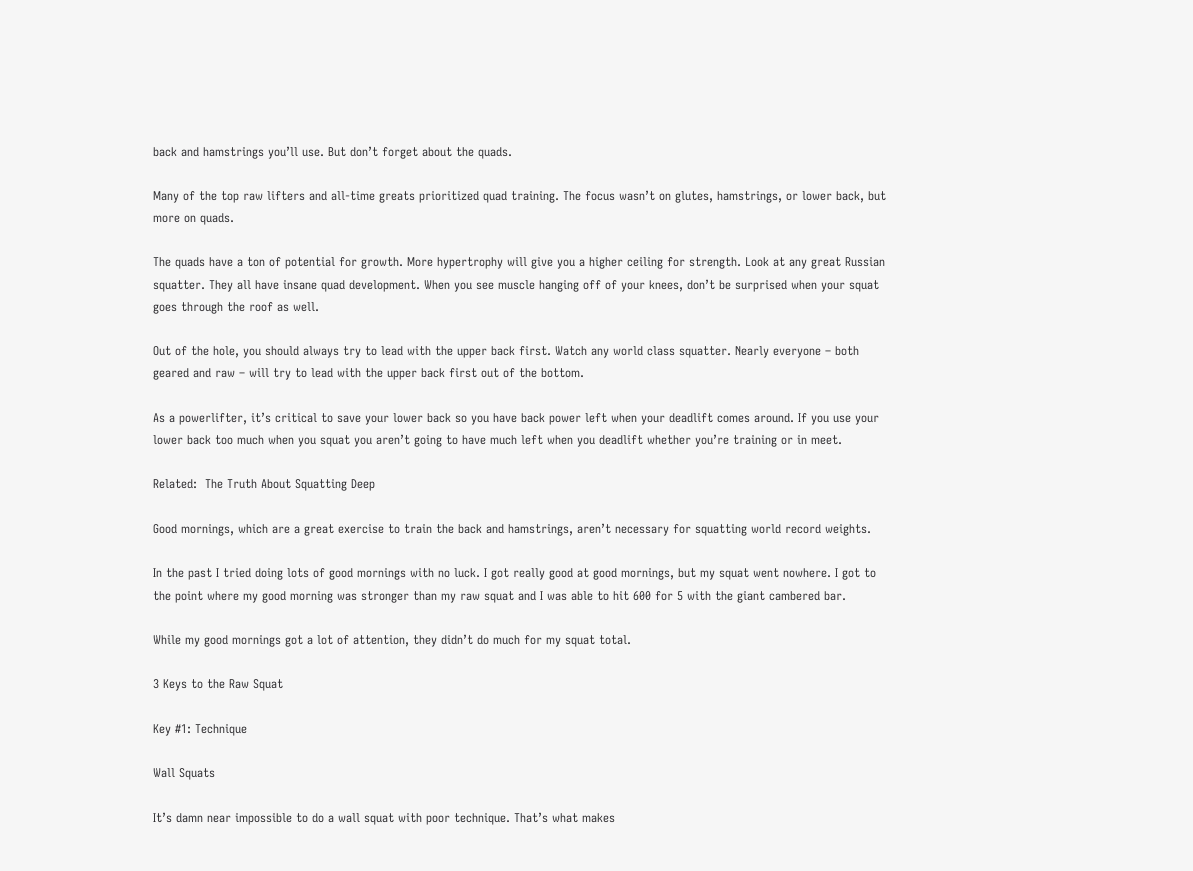back and hamstrings you’ll use. But don’t forget about the quads.

Many of the top raw lifters and all-time greats prioritized quad training. The focus wasn’t on glutes, hamstrings, or lower back, but more on quads.

The quads have a ton of potential for growth. More hypertrophy will give you a higher ceiling for strength. Look at any great Russian squatter. They all have insane quad development. When you see muscle hanging off of your knees, don’t be surprised when your squat goes through the roof as well.

Out of the hole, you should always try to lead with the upper back first. Watch any world class squatter. Nearly everyone – both geared and raw – will try to lead with the upper back first out of the bottom.

As a powerlifter, it’s critical to save your lower back so you have back power left when your deadlift comes around. If you use your lower back too much when you squat you aren’t going to have much left when you deadlift whether you’re training or in meet.

Related:  The Truth About Squatting Deep

Good mornings, which are a great exercise to train the back and hamstrings, aren’t necessary for squatting world record weights.

In the past I tried doing lots of good mornings with no luck. I got really good at good mornings, but my squat went nowhere. I got to the point where my good morning was stronger than my raw squat and I was able to hit 600 for 5 with the giant cambered bar.

While my good mornings got a lot of attention, they didn’t do much for my squat total.

3 Keys to the Raw Squat

Key #1: Technique

Wall Squats

It’s damn near impossible to do a wall squat with poor technique. That’s what makes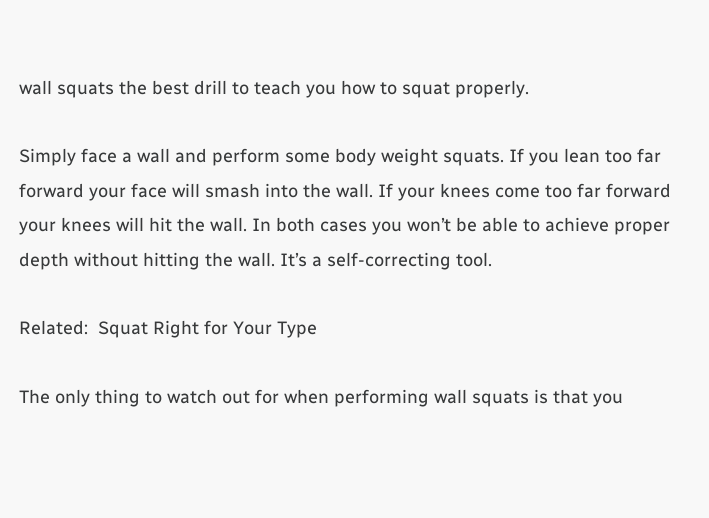wall squats the best drill to teach you how to squat properly.

Simply face a wall and perform some body weight squats. If you lean too far forward your face will smash into the wall. If your knees come too far forward your knees will hit the wall. In both cases you won’t be able to achieve proper depth without hitting the wall. It’s a self-correcting tool.

Related:  Squat Right for Your Type

The only thing to watch out for when performing wall squats is that you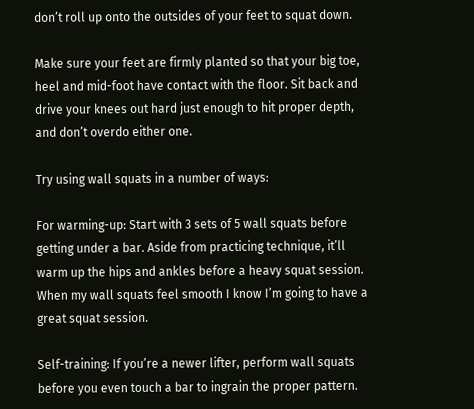don’t roll up onto the outsides of your feet to squat down.

Make sure your feet are firmly planted so that your big toe, heel and mid-foot have contact with the floor. Sit back and drive your knees out hard just enough to hit proper depth, and don’t overdo either one.

Try using wall squats in a number of ways:

For warming-up: Start with 3 sets of 5 wall squats before getting under a bar. Aside from practicing technique, it’ll warm up the hips and ankles before a heavy squat session. When my wall squats feel smooth I know I’m going to have a great squat session.

Self-training: If you’re a newer lifter, perform wall squats before you even touch a bar to ingrain the proper pattern.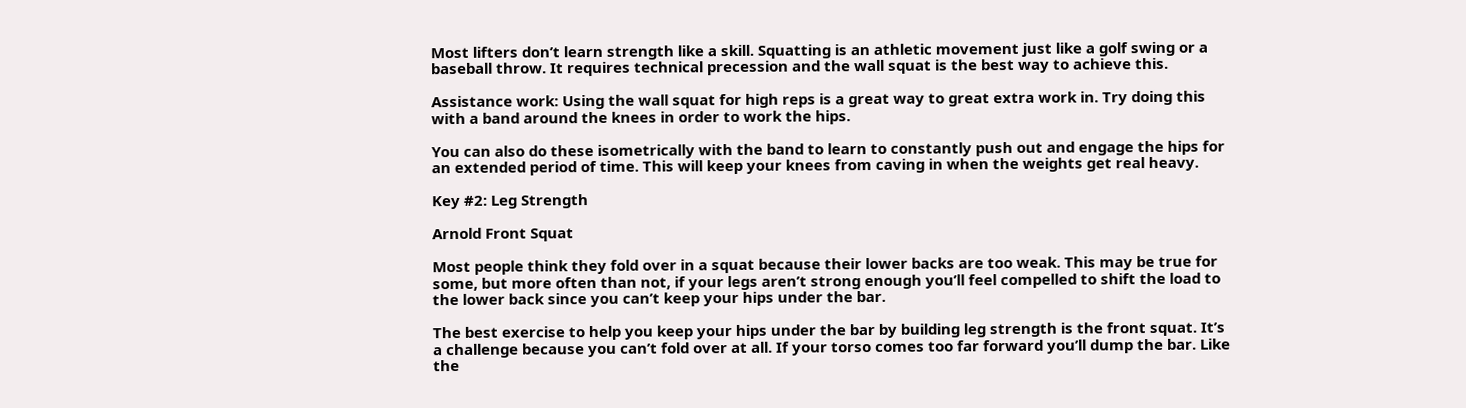Most lifters don’t learn strength like a skill. Squatting is an athletic movement just like a golf swing or a baseball throw. It requires technical precession and the wall squat is the best way to achieve this.

Assistance work: Using the wall squat for high reps is a great way to great extra work in. Try doing this with a band around the knees in order to work the hips.

You can also do these isometrically with the band to learn to constantly push out and engage the hips for an extended period of time. This will keep your knees from caving in when the weights get real heavy.

Key #2: Leg Strength

Arnold Front Squat

Most people think they fold over in a squat because their lower backs are too weak. This may be true for some, but more often than not, if your legs aren’t strong enough you’ll feel compelled to shift the load to the lower back since you can’t keep your hips under the bar.

The best exercise to help you keep your hips under the bar by building leg strength is the front squat. It’s a challenge because you can’t fold over at all. If your torso comes too far forward you’ll dump the bar. Like the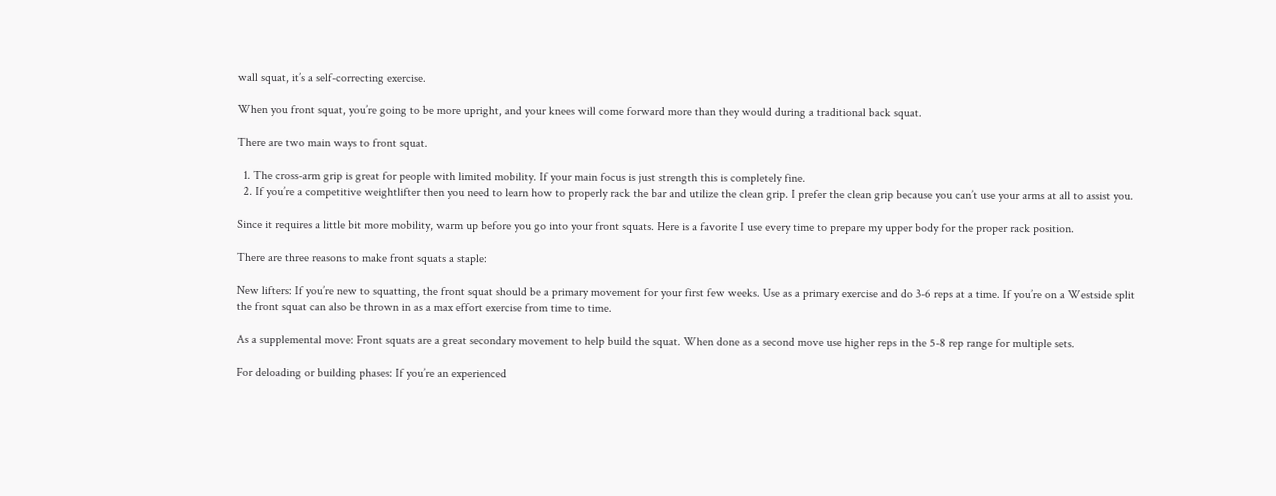wall squat, it’s a self-correcting exercise.

When you front squat, you’re going to be more upright, and your knees will come forward more than they would during a traditional back squat.

There are two main ways to front squat.

  1. The cross-arm grip is great for people with limited mobility. If your main focus is just strength this is completely fine.
  2. If you’re a competitive weightlifter then you need to learn how to properly rack the bar and utilize the clean grip. I prefer the clean grip because you can’t use your arms at all to assist you.

Since it requires a little bit more mobility, warm up before you go into your front squats. Here is a favorite I use every time to prepare my upper body for the proper rack position.

There are three reasons to make front squats a staple:

New lifters: If you’re new to squatting, the front squat should be a primary movement for your first few weeks. Use as a primary exercise and do 3-6 reps at a time. If you’re on a Westside split the front squat can also be thrown in as a max effort exercise from time to time.

As a supplemental move: Front squats are a great secondary movement to help build the squat. When done as a second move use higher reps in the 5-8 rep range for multiple sets.

For deloading or building phases: If you’re an experienced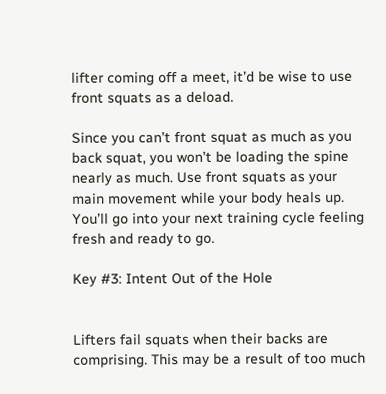lifter coming off a meet, it’d be wise to use front squats as a deload.

Since you can’t front squat as much as you back squat, you won’t be loading the spine nearly as much. Use front squats as your main movement while your body heals up. You’ll go into your next training cycle feeling fresh and ready to go.

Key #3: Intent Out of the Hole


Lifters fail squats when their backs are comprising. This may be a result of too much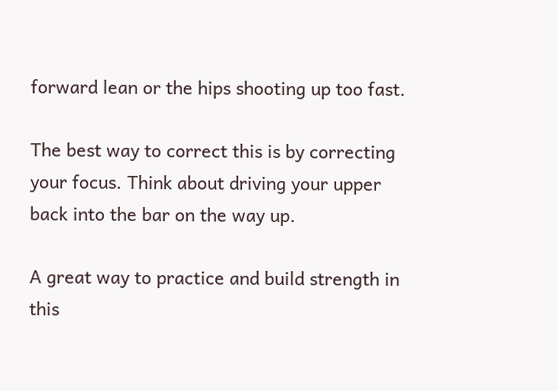forward lean or the hips shooting up too fast.

The best way to correct this is by correcting your focus. Think about driving your upper back into the bar on the way up.

A great way to practice and build strength in this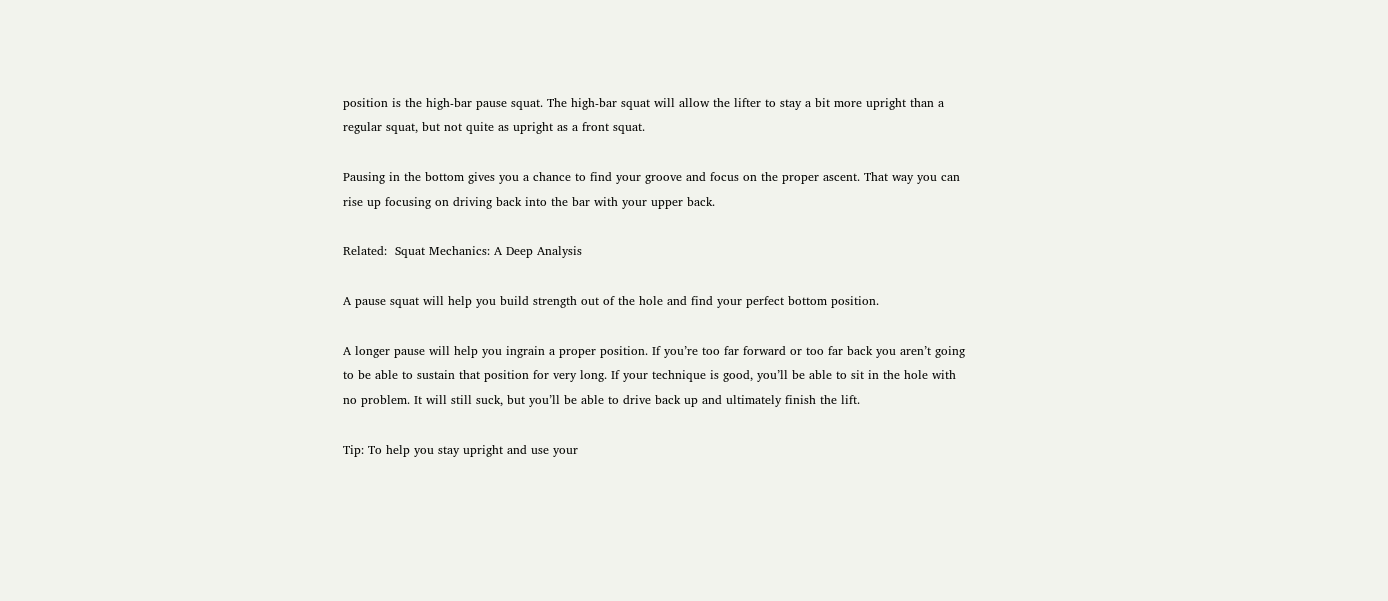position is the high-bar pause squat. The high-bar squat will allow the lifter to stay a bit more upright than a regular squat, but not quite as upright as a front squat.

Pausing in the bottom gives you a chance to find your groove and focus on the proper ascent. That way you can rise up focusing on driving back into the bar with your upper back.

Related:  Squat Mechanics: A Deep Analysis

A pause squat will help you build strength out of the hole and find your perfect bottom position.

A longer pause will help you ingrain a proper position. If you’re too far forward or too far back you aren’t going to be able to sustain that position for very long. If your technique is good, you’ll be able to sit in the hole with no problem. It will still suck, but you’ll be able to drive back up and ultimately finish the lift.

Tip: To help you stay upright and use your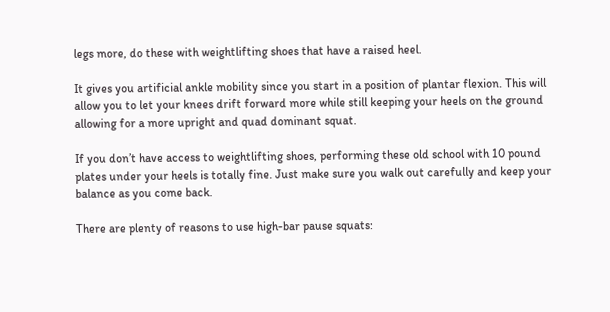legs more, do these with weightlifting shoes that have a raised heel.

It gives you artificial ankle mobility since you start in a position of plantar flexion. This will allow you to let your knees drift forward more while still keeping your heels on the ground allowing for a more upright and quad dominant squat.

If you don’t have access to weightlifting shoes, performing these old school with 10 pound plates under your heels is totally fine. Just make sure you walk out carefully and keep your balance as you come back.

There are plenty of reasons to use high-bar pause squats: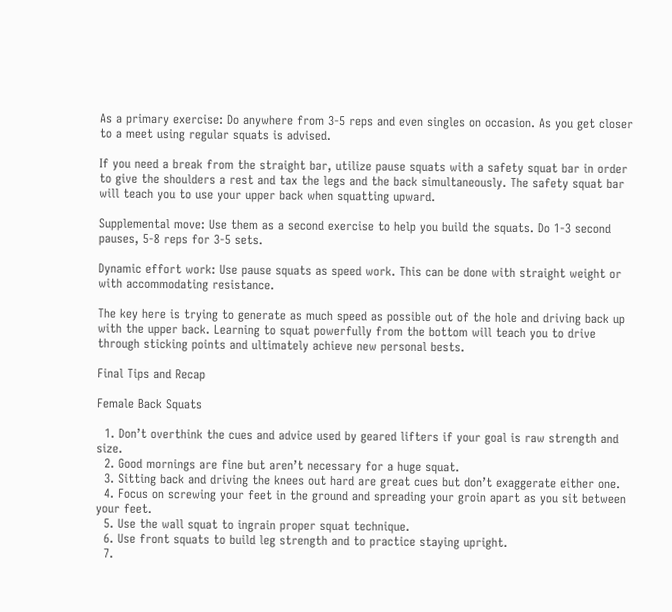As a primary exercise: Do anywhere from 3-5 reps and even singles on occasion. As you get closer to a meet using regular squats is advised.

If you need a break from the straight bar, utilize pause squats with a safety squat bar in order to give the shoulders a rest and tax the legs and the back simultaneously. The safety squat bar will teach you to use your upper back when squatting upward.

Supplemental move: Use them as a second exercise to help you build the squats. Do 1-3 second pauses, 5-8 reps for 3-5 sets.

Dynamic effort work: Use pause squats as speed work. This can be done with straight weight or with accommodating resistance.

The key here is trying to generate as much speed as possible out of the hole and driving back up with the upper back. Learning to squat powerfully from the bottom will teach you to drive through sticking points and ultimately achieve new personal bests.

Final Tips and Recap

Female Back Squats

  1. Don’t overthink the cues and advice used by geared lifters if your goal is raw strength and size.
  2. Good mornings are fine but aren’t necessary for a huge squat.
  3. Sitting back and driving the knees out hard are great cues but don’t exaggerate either one.
  4. Focus on screwing your feet in the ground and spreading your groin apart as you sit between your feet.
  5. Use the wall squat to ingrain proper squat technique.
  6. Use front squats to build leg strength and to practice staying upright.
  7.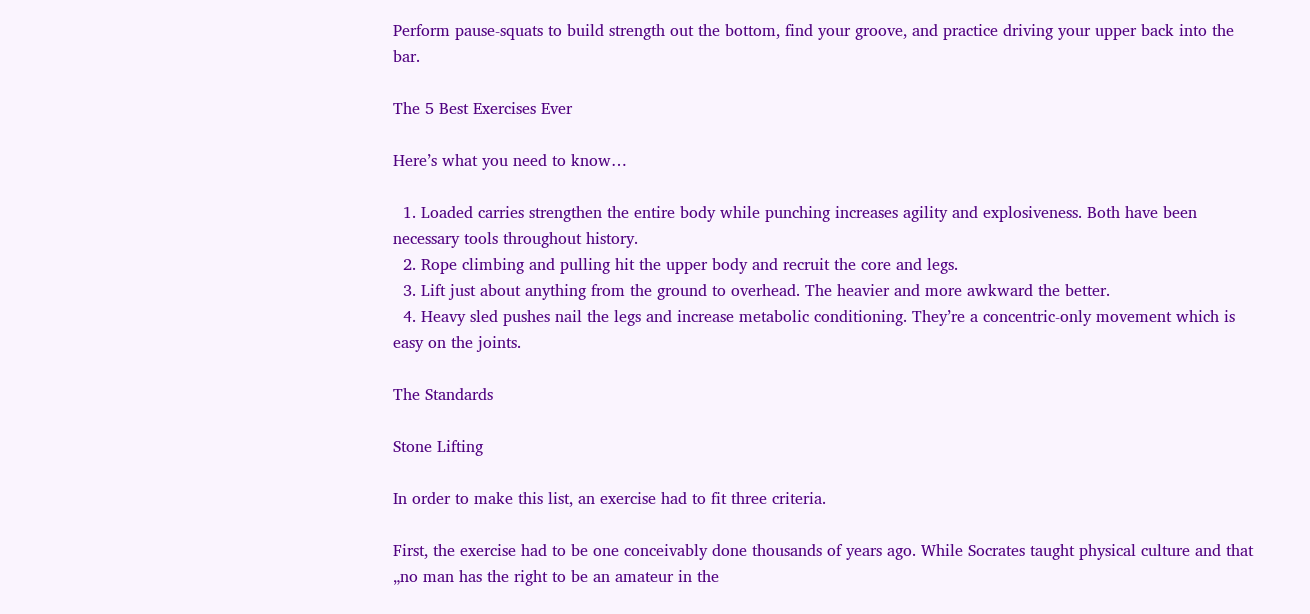Perform pause-squats to build strength out the bottom, find your groove, and practice driving your upper back into the bar.

The 5 Best Exercises Ever

Here’s what you need to know…

  1. Loaded carries strengthen the entire body while punching increases agility and explosiveness. Both have been necessary tools throughout history.
  2. Rope climbing and pulling hit the upper body and recruit the core and legs.
  3. Lift just about anything from the ground to overhead. The heavier and more awkward the better.
  4. Heavy sled pushes nail the legs and increase metabolic conditioning. They’re a concentric-only movement which is easy on the joints.

The Standards

Stone Lifting

In order to make this list, an exercise had to fit three criteria.

First, the exercise had to be one conceivably done thousands of years ago. While Socrates taught physical culture and that „no man has the right to be an amateur in the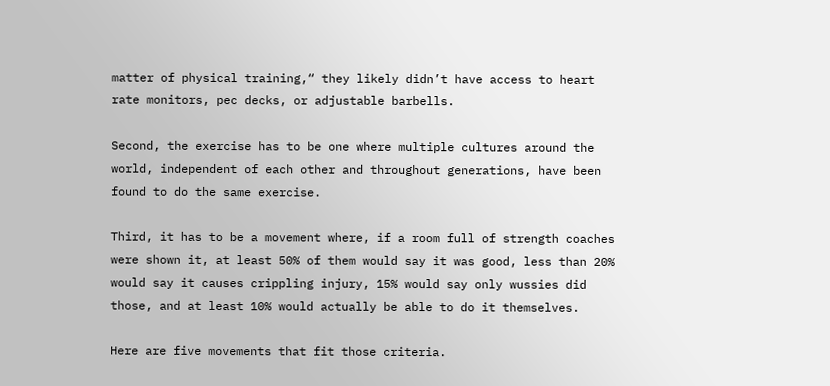matter of physical training,“ they likely didn’t have access to heart rate monitors, pec decks, or adjustable barbells.

Second, the exercise has to be one where multiple cultures around the world, independent of each other and throughout generations, have been found to do the same exercise.

Third, it has to be a movement where, if a room full of strength coaches were shown it, at least 50% of them would say it was good, less than 20% would say it causes crippling injury, 15% would say only wussies did those, and at least 10% would actually be able to do it themselves.

Here are five movements that fit those criteria.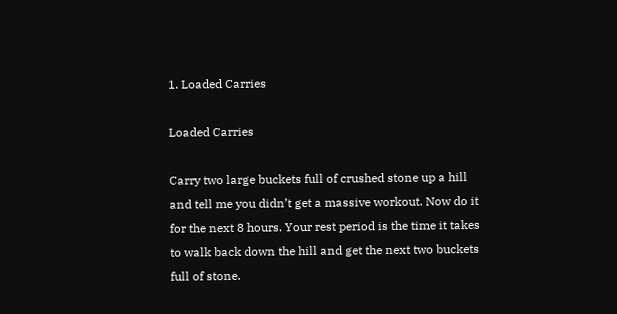1. Loaded Carries

Loaded Carries

Carry two large buckets full of crushed stone up a hill and tell me you didn’t get a massive workout. Now do it for the next 8 hours. Your rest period is the time it takes to walk back down the hill and get the next two buckets full of stone.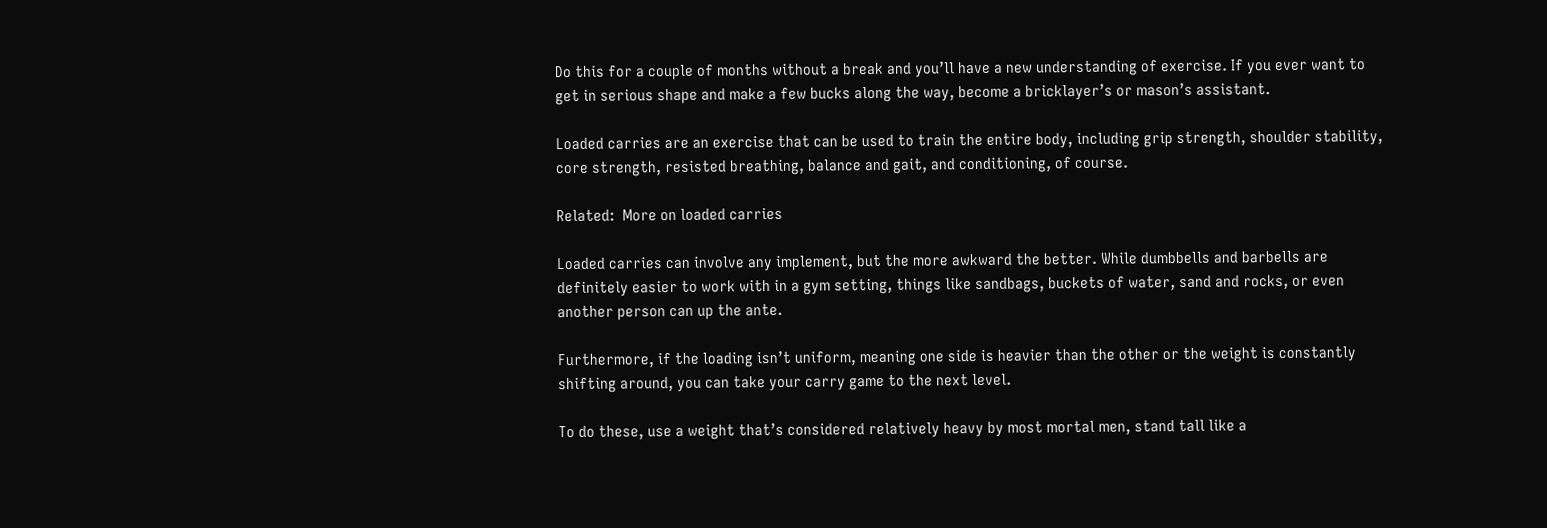Do this for a couple of months without a break and you’ll have a new understanding of exercise. If you ever want to get in serious shape and make a few bucks along the way, become a bricklayer’s or mason’s assistant.

Loaded carries are an exercise that can be used to train the entire body, including grip strength, shoulder stability, core strength, resisted breathing, balance and gait, and conditioning, of course.

Related:  More on loaded carries

Loaded carries can involve any implement, but the more awkward the better. While dumbbells and barbells are definitely easier to work with in a gym setting, things like sandbags, buckets of water, sand and rocks, or even another person can up the ante.

Furthermore, if the loading isn’t uniform, meaning one side is heavier than the other or the weight is constantly shifting around, you can take your carry game to the next level.

To do these, use a weight that’s considered relatively heavy by most mortal men, stand tall like a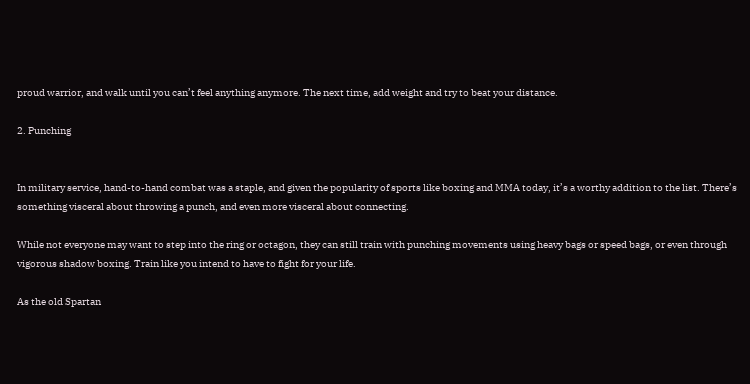proud warrior, and walk until you can’t feel anything anymore. The next time, add weight and try to beat your distance.

2. Punching


In military service, hand-to-hand combat was a staple, and given the popularity of sports like boxing and MMA today, it’s a worthy addition to the list. There’s something visceral about throwing a punch, and even more visceral about connecting.

While not everyone may want to step into the ring or octagon, they can still train with punching movements using heavy bags or speed bags, or even through vigorous shadow boxing. Train like you intend to have to fight for your life.

As the old Spartan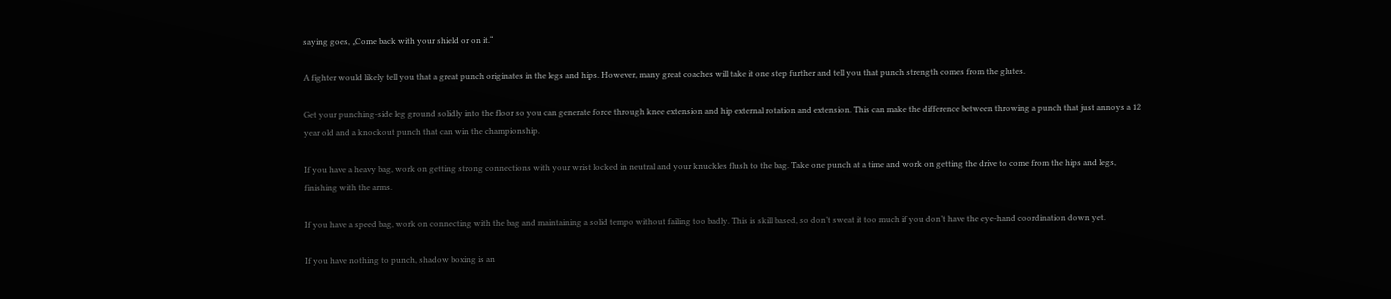saying goes, „Come back with your shield or on it.“

A fighter would likely tell you that a great punch originates in the legs and hips. However, many great coaches will take it one step further and tell you that punch strength comes from the glutes.

Get your punching-side leg ground solidly into the floor so you can generate force through knee extension and hip external rotation and extension. This can make the difference between throwing a punch that just annoys a 12 year old and a knockout punch that can win the championship.

If you have a heavy bag, work on getting strong connections with your wrist locked in neutral and your knuckles flush to the bag. Take one punch at a time and work on getting the drive to come from the hips and legs, finishing with the arms.

If you have a speed bag, work on connecting with the bag and maintaining a solid tempo without failing too badly. This is skill based, so don’t sweat it too much if you don’t have the eye-hand coordination down yet.

If you have nothing to punch, shadow boxing is an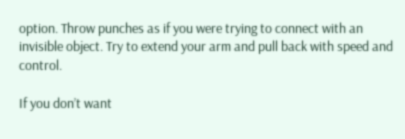option. Throw punches as if you were trying to connect with an invisible object. Try to extend your arm and pull back with speed and control.

If you don’t want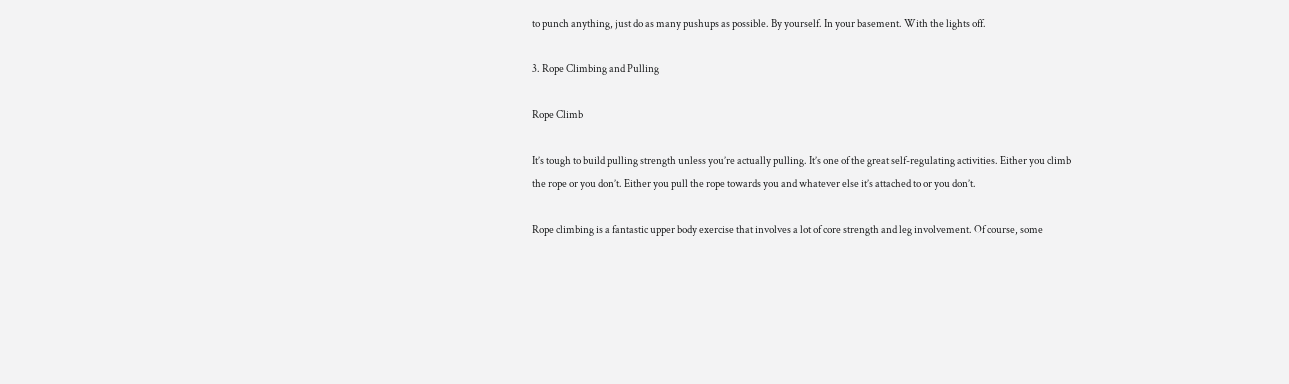to punch anything, just do as many pushups as possible. By yourself. In your basement. With the lights off.

3. Rope Climbing and Pulling

Rope Climb

It’s tough to build pulling strength unless you’re actually pulling. It’s one of the great self-regulating activities. Either you climb the rope or you don’t. Either you pull the rope towards you and whatever else it’s attached to or you don’t.

Rope climbing is a fantastic upper body exercise that involves a lot of core strength and leg involvement. Of course, some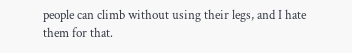people can climb without using their legs, and I hate them for that.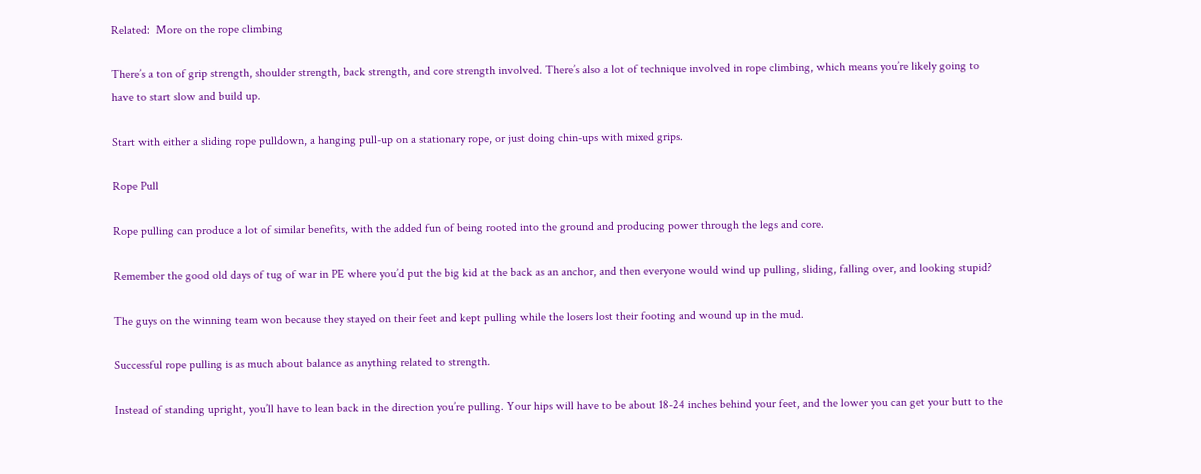Related:  More on the rope climbing

There’s a ton of grip strength, shoulder strength, back strength, and core strength involved. There’s also a lot of technique involved in rope climbing, which means you’re likely going to have to start slow and build up.

Start with either a sliding rope pulldown, a hanging pull-up on a stationary rope, or just doing chin-ups with mixed grips.

Rope Pull

Rope pulling can produce a lot of similar benefits, with the added fun of being rooted into the ground and producing power through the legs and core.

Remember the good old days of tug of war in PE where you’d put the big kid at the back as an anchor, and then everyone would wind up pulling, sliding, falling over, and looking stupid?

The guys on the winning team won because they stayed on their feet and kept pulling while the losers lost their footing and wound up in the mud.

Successful rope pulling is as much about balance as anything related to strength.

Instead of standing upright, you’ll have to lean back in the direction you’re pulling. Your hips will have to be about 18-24 inches behind your feet, and the lower you can get your butt to the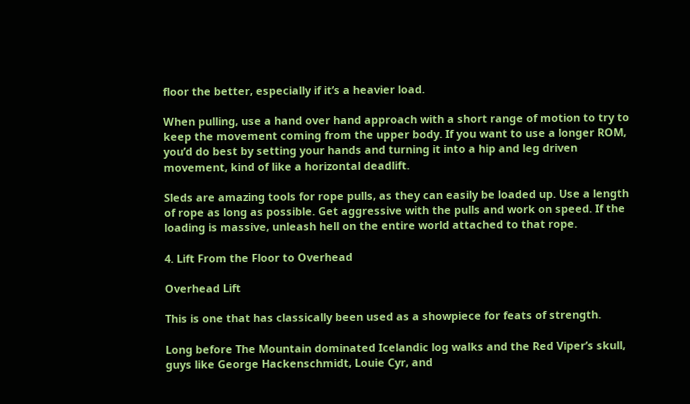floor the better, especially if it’s a heavier load.

When pulling, use a hand over hand approach with a short range of motion to try to keep the movement coming from the upper body. If you want to use a longer ROM, you’d do best by setting your hands and turning it into a hip and leg driven movement, kind of like a horizontal deadlift.

Sleds are amazing tools for rope pulls, as they can easily be loaded up. Use a length of rope as long as possible. Get aggressive with the pulls and work on speed. If the loading is massive, unleash hell on the entire world attached to that rope.

4. Lift From the Floor to Overhead

Overhead Lift

This is one that has classically been used as a showpiece for feats of strength.

Long before The Mountain dominated Icelandic log walks and the Red Viper’s skull, guys like George Hackenschmidt, Louie Cyr, and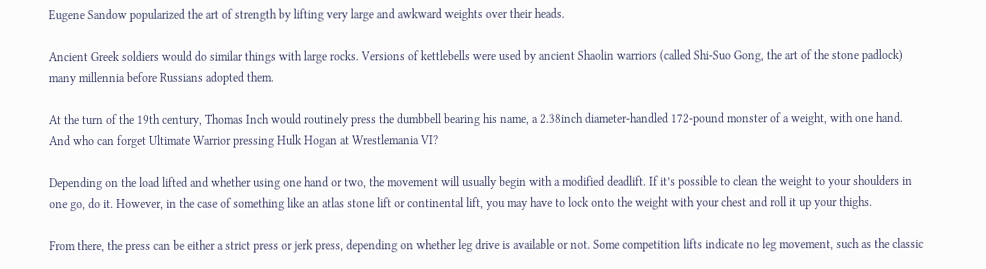Eugene Sandow popularized the art of strength by lifting very large and awkward weights over their heads.

Ancient Greek soldiers would do similar things with large rocks. Versions of kettlebells were used by ancient Shaolin warriors (called Shi-Suo Gong, the art of the stone padlock) many millennia before Russians adopted them.

At the turn of the 19th century, Thomas Inch would routinely press the dumbbell bearing his name, a 2.38inch diameter-handled 172-pound monster of a weight, with one hand. And who can forget Ultimate Warrior pressing Hulk Hogan at Wrestlemania VI?

Depending on the load lifted and whether using one hand or two, the movement will usually begin with a modified deadlift. If it’s possible to clean the weight to your shoulders in one go, do it. However, in the case of something like an atlas stone lift or continental lift, you may have to lock onto the weight with your chest and roll it up your thighs.

From there, the press can be either a strict press or jerk press, depending on whether leg drive is available or not. Some competition lifts indicate no leg movement, such as the classic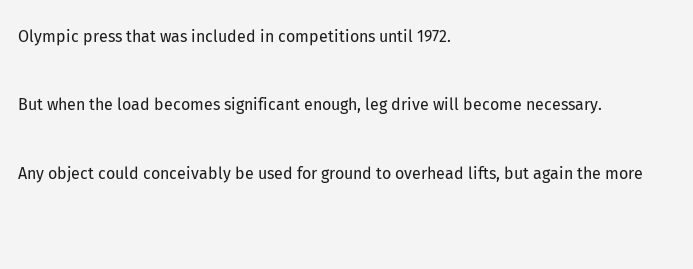Olympic press that was included in competitions until 1972.

But when the load becomes significant enough, leg drive will become necessary.

Any object could conceivably be used for ground to overhead lifts, but again the more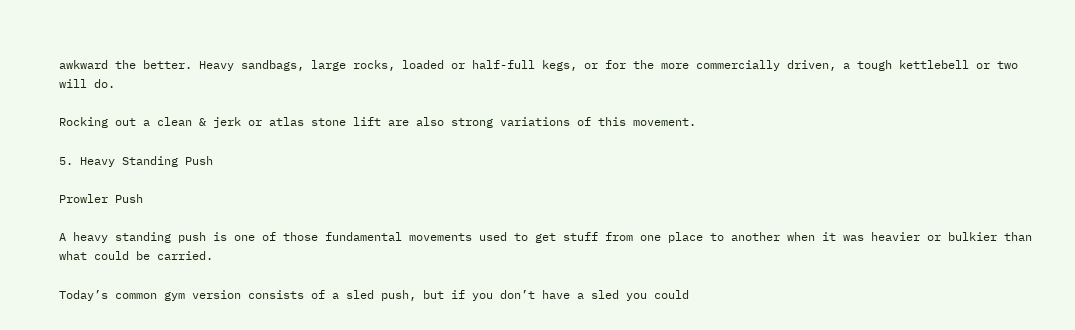awkward the better. Heavy sandbags, large rocks, loaded or half-full kegs, or for the more commercially driven, a tough kettlebell or two will do.

Rocking out a clean & jerk or atlas stone lift are also strong variations of this movement.

5. Heavy Standing Push

Prowler Push

A heavy standing push is one of those fundamental movements used to get stuff from one place to another when it was heavier or bulkier than what could be carried.

Today’s common gym version consists of a sled push, but if you don’t have a sled you could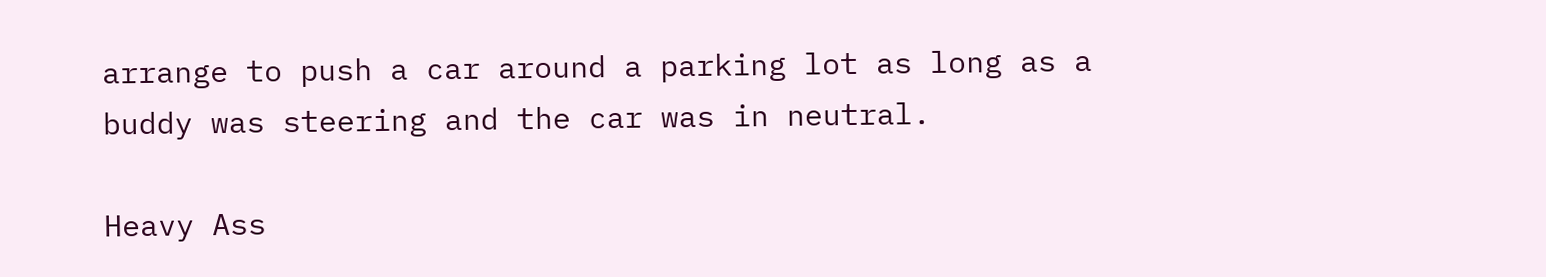arrange to push a car around a parking lot as long as a buddy was steering and the car was in neutral.

Heavy Ass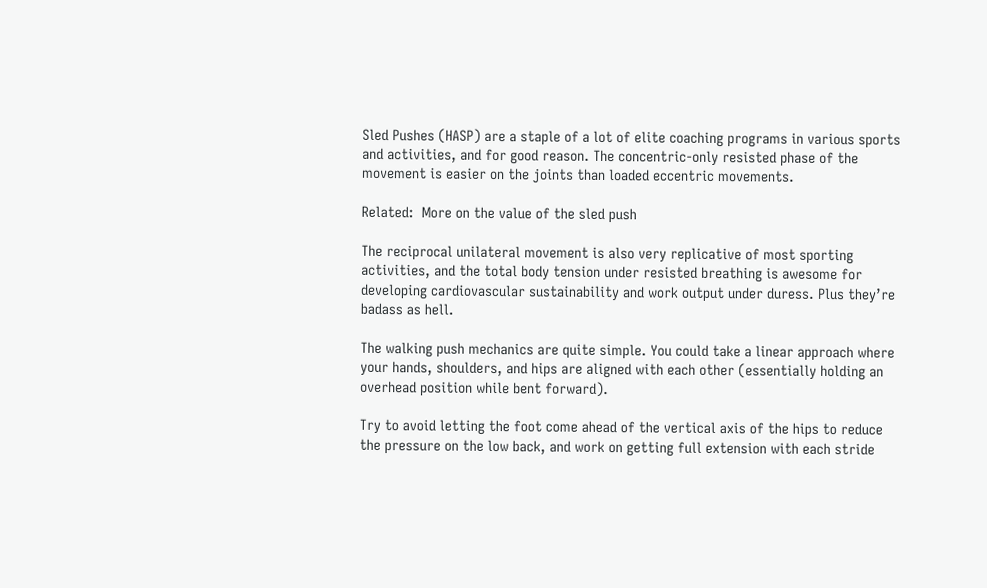Sled Pushes (HASP) are a staple of a lot of elite coaching programs in various sports and activities, and for good reason. The concentric-only resisted phase of the movement is easier on the joints than loaded eccentric movements.

Related:  More on the value of the sled push

The reciprocal unilateral movement is also very replicative of most sporting activities, and the total body tension under resisted breathing is awesome for developing cardiovascular sustainability and work output under duress. Plus they’re badass as hell.

The walking push mechanics are quite simple. You could take a linear approach where your hands, shoulders, and hips are aligned with each other (essentially holding an overhead position while bent forward).

Try to avoid letting the foot come ahead of the vertical axis of the hips to reduce the pressure on the low back, and work on getting full extension with each stride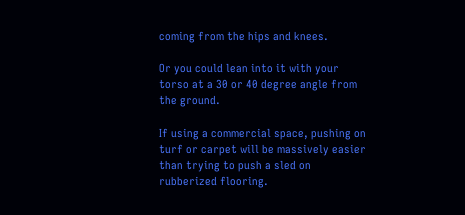coming from the hips and knees.

Or you could lean into it with your torso at a 30 or 40 degree angle from the ground.

If using a commercial space, pushing on turf or carpet will be massively easier than trying to push a sled on rubberized flooring.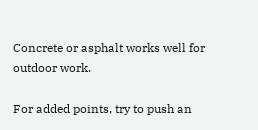Concrete or asphalt works well for outdoor work.

For added points, try to push an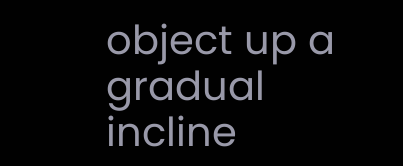object up a gradual incline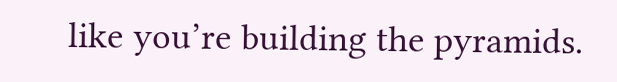like you’re building the pyramids.